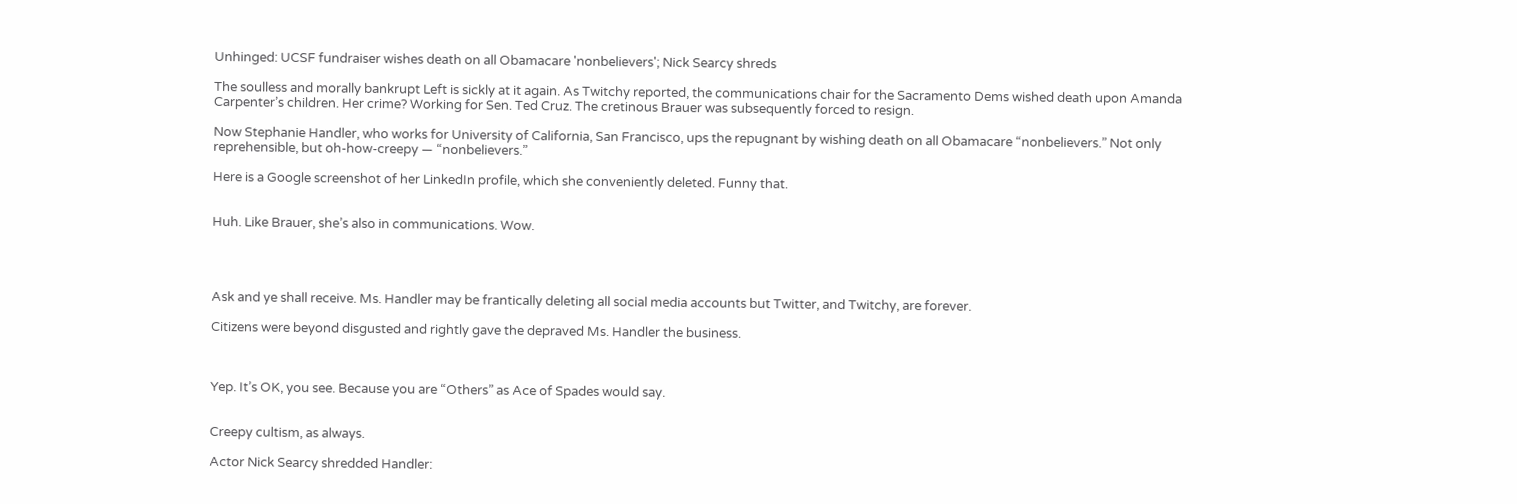Unhinged: UCSF fundraiser wishes death on all Obamacare 'nonbelievers'; Nick Searcy shreds

The soulless and morally bankrupt Left is sickly at it again. As Twitchy reported, the communications chair for the Sacramento Dems wished death upon Amanda Carpenter’s children. Her crime? Working for Sen. Ted Cruz. The cretinous Brauer was subsequently forced to resign.

Now Stephanie Handler, who works for University of California, San Francisco, ups the repugnant by wishing death on all Obamacare “nonbelievers.” Not only reprehensible, but oh-how-creepy — “nonbelievers.”

Here is a Google screenshot of her LinkedIn profile, which she conveniently deleted. Funny that.


Huh. Like Brauer, she’s also in communications. Wow.




Ask and ye shall receive. Ms. Handler may be frantically deleting all social media accounts but Twitter, and Twitchy, are forever.

Citizens were beyond disgusted and rightly gave the depraved Ms. Handler the business.



Yep. It’s OK, you see. Because you are “Others” as Ace of Spades would say.


Creepy cultism, as always.

Actor Nick Searcy shredded Handler: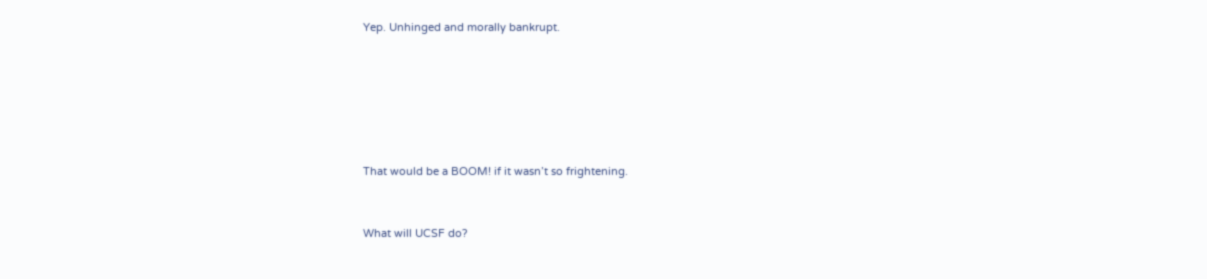Yep. Unhinged and morally bankrupt.






That would be a BOOM! if it wasn’t so frightening.


What will UCSF do?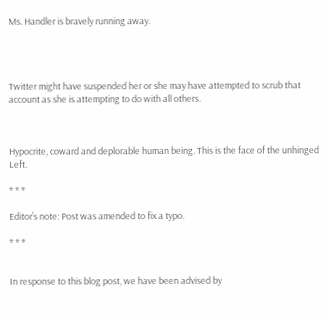Ms. Handler is bravely running away.




Twitter might have suspended her or she may have attempted to scrub that account as she is attempting to do with all others.



Hypocrite, coward and deplorable human being. This is the face of the unhinged Left.

* * *

Editor’s note: Post was amended to fix a typo.

* * *


In response to this blog post, we have been advised by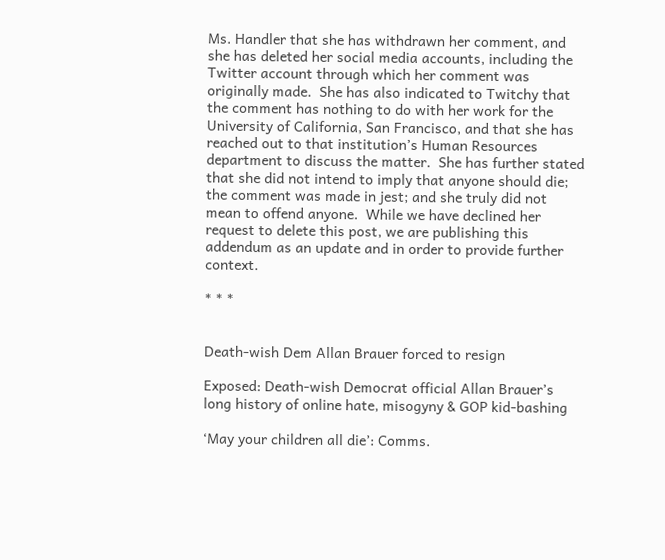Ms. Handler that she has withdrawn her comment, and she has deleted her social media accounts, including the Twitter account through which her comment was originally made.  She has also indicated to Twitchy that the comment has nothing to do with her work for the University of California, San Francisco, and that she has reached out to that institution’s Human Resources department to discuss the matter.  She has further stated that she did not intend to imply that anyone should die; the comment was made in jest; and she truly did not mean to offend anyone.  While we have declined her request to delete this post, we are publishing this addendum as an update and in order to provide further context.

* * *


Death-wish Dem Allan Brauer forced to resign

Exposed: Death-wish Democrat official Allan Brauer’s long history of online hate, misogyny & GOP kid-bashing

‘May your children all die’: Comms.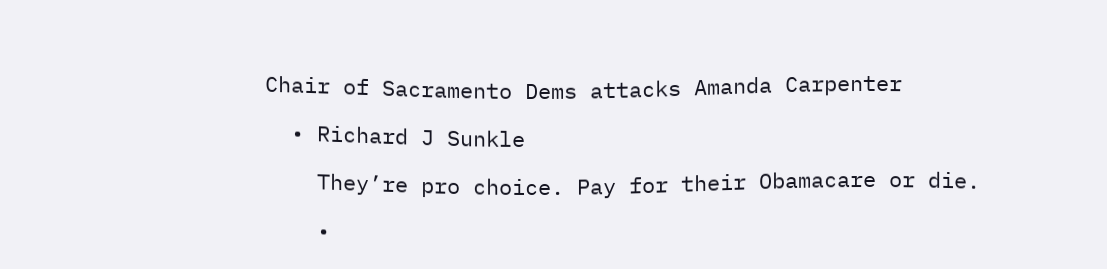Chair of Sacramento Dems attacks Amanda Carpenter

  • Richard J Sunkle

    They’re pro choice. Pay for their Obamacare or die.

    •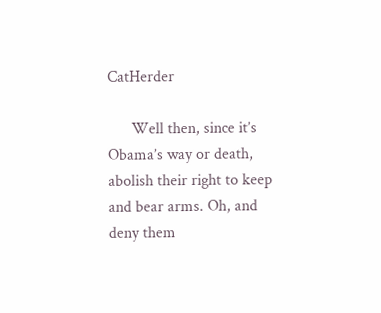CatHerder

      Well then, since it’s Obama’s way or death, abolish their right to keep and bear arms. Oh, and deny them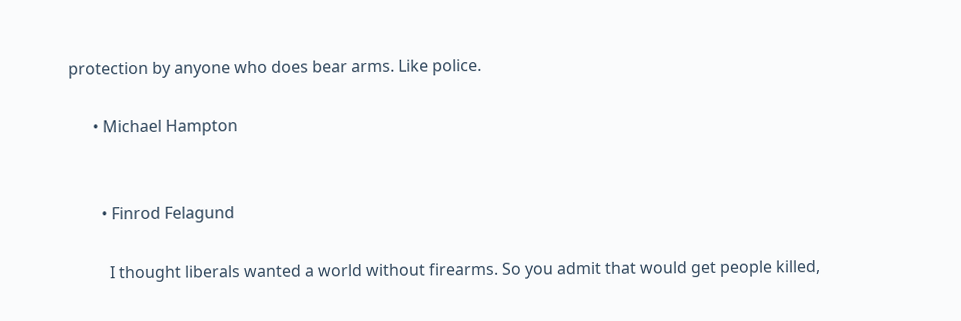protection by anyone who does bear arms. Like police.

      • Michael Hampton


        • Finrod Felagund

          I thought liberals wanted a world without firearms. So you admit that would get people killed,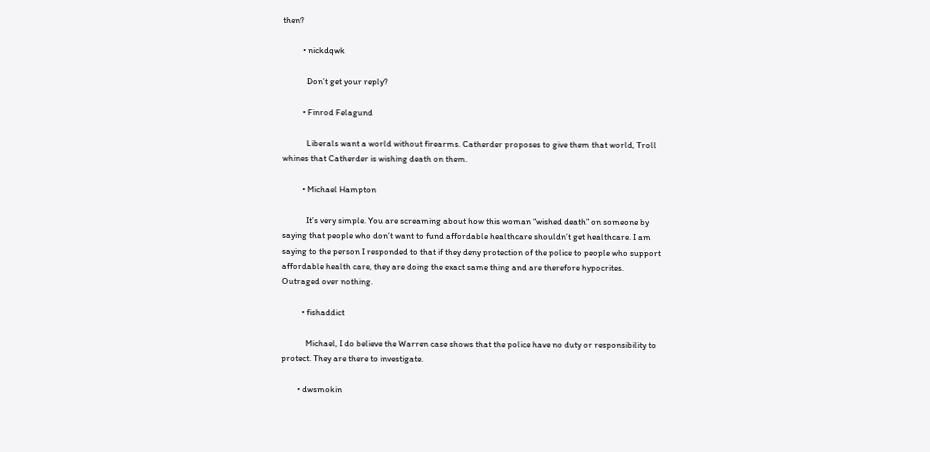then?

          • nickdqwk

            Don’t get your reply?

          • Finrod Felagund

            Liberals want a world without firearms. Catherder proposes to give them that world, Troll whines that Catherder is wishing death on them.

          • Michael Hampton

            It’s very simple. You are screaming about how this woman “wished death” on someone by saying that people who don’t want to fund affordable healthcare shouldn’t get healthcare. I am saying to the person I responded to that if they deny protection of the police to people who support affordable health care, they are doing the exact same thing and are therefore hypocrites. Outraged over nothing.

          • fishaddict

            Michael, I do believe the Warren case shows that the police have no duty or responsibility to protect. They are there to investigate.

        • dwsmokin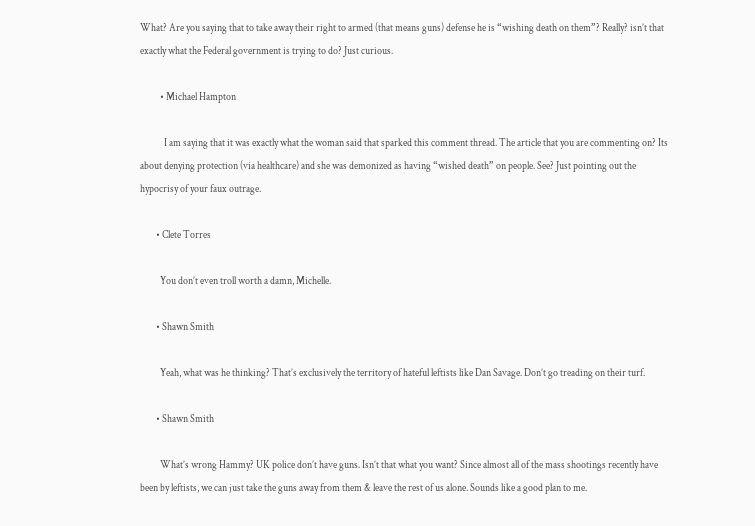What? Are you saying that to take away their right to armed (that means guns) defense he is “wishing death on them”? Really? isn’t that exactly what the Federal government is trying to do? Just curious.

          • Michael Hampton

            I am saying that it was exactly what the woman said that sparked this comment thread. The article that you are commenting on? Its about denying protection (via healthcare) and she was demonized as having “wished death” on people. See? Just pointing out the hypocrisy of your faux outrage.

        • Clete Torres

          You don’t even troll worth a damn, Michelle.

        • Shawn Smith

          Yeah, what was he thinking? That’s exclusively the territory of hateful leftists like Dan Savage. Don’t go treading on their turf.

        • Shawn Smith

          What’s wrong Hammy? UK police don’t have guns. Isn’t that what you want? Since almost all of the mass shootings recently have been by leftists, we can just take the guns away from them & leave the rest of us alone. Sounds like a good plan to me.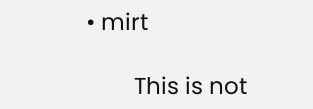• mirt

        This is not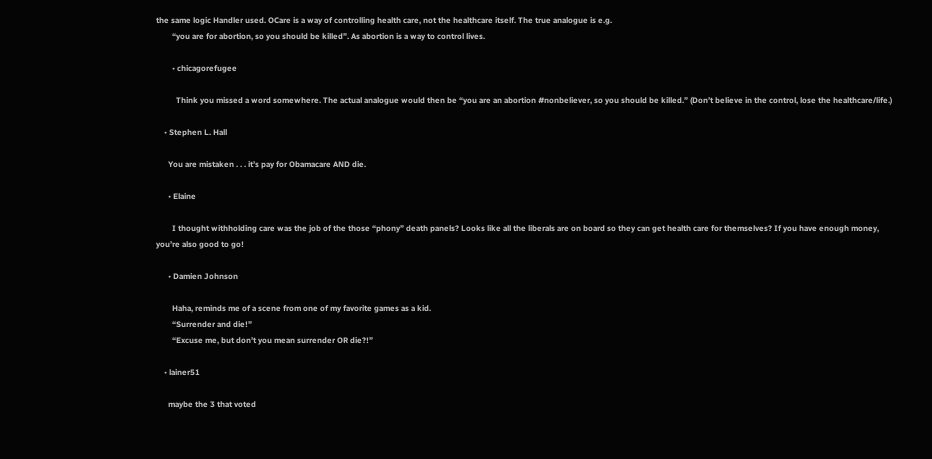the same logic Handler used. OCare is a way of controlling health care, not the healthcare itself. The true analogue is e.g.
        “you are for abortion, so you should be killed”. As abortion is a way to control lives.

        • chicagorefugee

          Think you missed a word somewhere. The actual analogue would then be “you are an abortion #nonbeliever, so you should be killed.” (Don’t believe in the control, lose the healthcare/life.)

    • Stephen L. Hall

      You are mistaken . . . it’s pay for Obamacare AND die.

      • Elaine

        I thought withholding care was the job of the those “phony” death panels? Looks like all the liberals are on board so they can get health care for themselves? If you have enough money, you’re also good to go!

      • Damien Johnson

        Haha, reminds me of a scene from one of my favorite games as a kid.
        “Surrender and die!”
        “Excuse me, but don’t you mean surrender OR die?!”

    • lainer51

      maybe the 3 that voted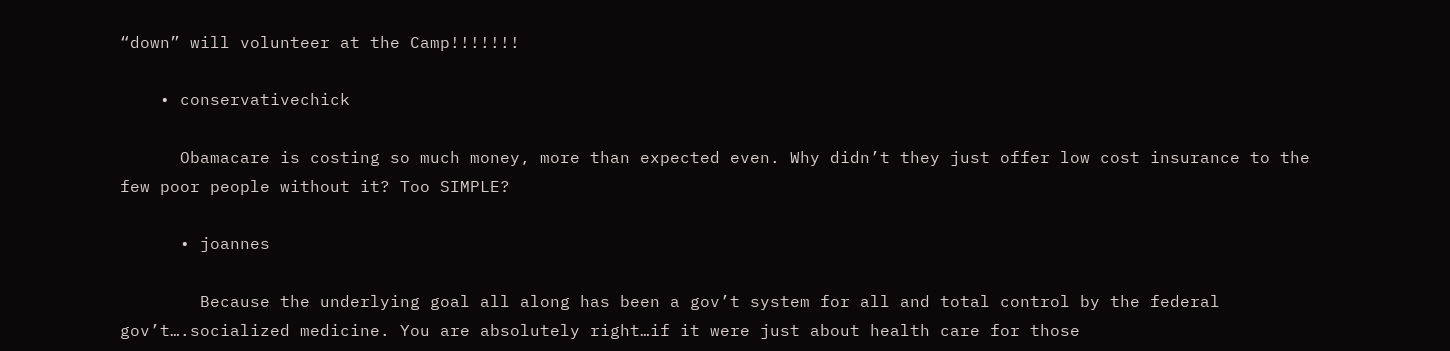“down” will volunteer at the Camp!!!!!!!

    • conservativechick

      Obamacare is costing so much money, more than expected even. Why didn’t they just offer low cost insurance to the few poor people without it? Too SIMPLE?

      • joannes

        Because the underlying goal all along has been a gov’t system for all and total control by the federal gov’t….socialized medicine. You are absolutely right…if it were just about health care for those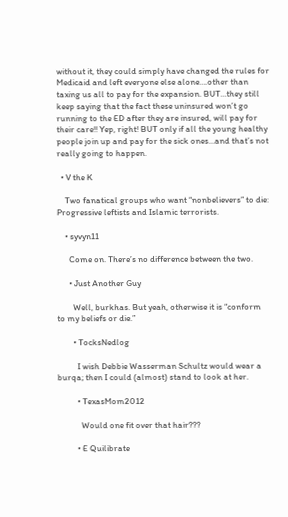without it, they could simply have changed the rules for Medicaid and left everyone else alone….other than taxing us all to pay for the expansion. BUT…they still keep saying that the fact these uninsured won’t go running to the ED after they are insured, will pay for their care!! Yep, right! BUT only if all the young healthy people join up and pay for the sick ones…and that’s not really going to happen.

  • V the K

    Two fanatical groups who want “nonbelievers” to die: Progressive leftists and Islamic terrorists.

    • syvyn11

      Come on. There’s no difference between the two.

      • Just Another Guy

        Well, burkhas. But yeah, otherwise it is “conform to my beliefs or die.”

        • TocksNedlog

          I wish Debbie Wasserman Schultz would wear a burqa; then I could (almost) stand to look at her.

          • TexasMom2012

            Would one fit over that hair???

          • E Quilibrate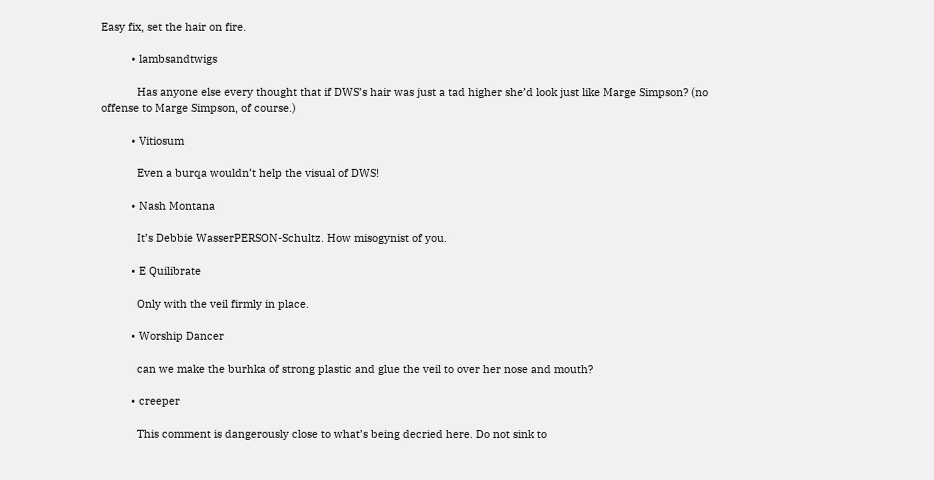Easy fix, set the hair on fire.

          • lambsandtwigs

            Has anyone else every thought that if DWS’s hair was just a tad higher she’d look just like Marge Simpson? (no offense to Marge Simpson, of course.)

          • Vitiosum

            Even a burqa wouldn’t help the visual of DWS!

          • Nash Montana

            It’s Debbie WasserPERSON-Schultz. How misogynist of you.

          • E Quilibrate

            Only with the veil firmly in place.

          • Worship Dancer

            can we make the burhka of strong plastic and glue the veil to over her nose and mouth?

          • creeper

            This comment is dangerously close to what’s being decried here. Do not sink to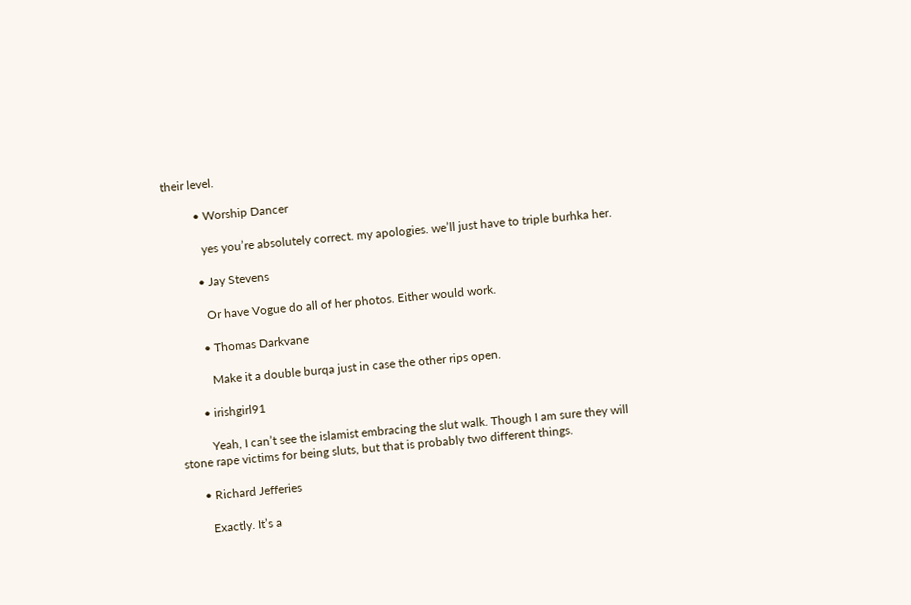their level.

          • Worship Dancer

            yes you’re absolutely correct. my apologies. we’ll just have to triple burhka her.

          • Jay Stevens

            Or have Vogue do all of her photos. Either would work.

          • Thomas Darkvane

            Make it a double burqa just in case the other rips open.

        • irishgirl91

          Yeah, I can’t see the islamist embracing the slut walk. Though I am sure they will stone rape victims for being sluts, but that is probably two different things.

      • Richard Jefferies

        Exactly. It’s a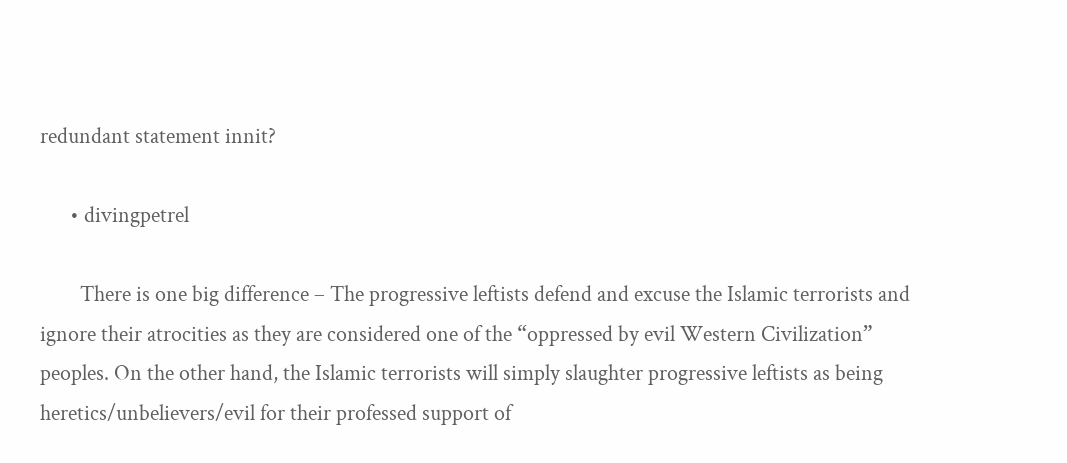redundant statement innit?

      • divingpetrel

        There is one big difference – The progressive leftists defend and excuse the Islamic terrorists and ignore their atrocities as they are considered one of the “oppressed by evil Western Civilization” peoples. On the other hand, the Islamic terrorists will simply slaughter progressive leftists as being heretics/unbelievers/evil for their professed support of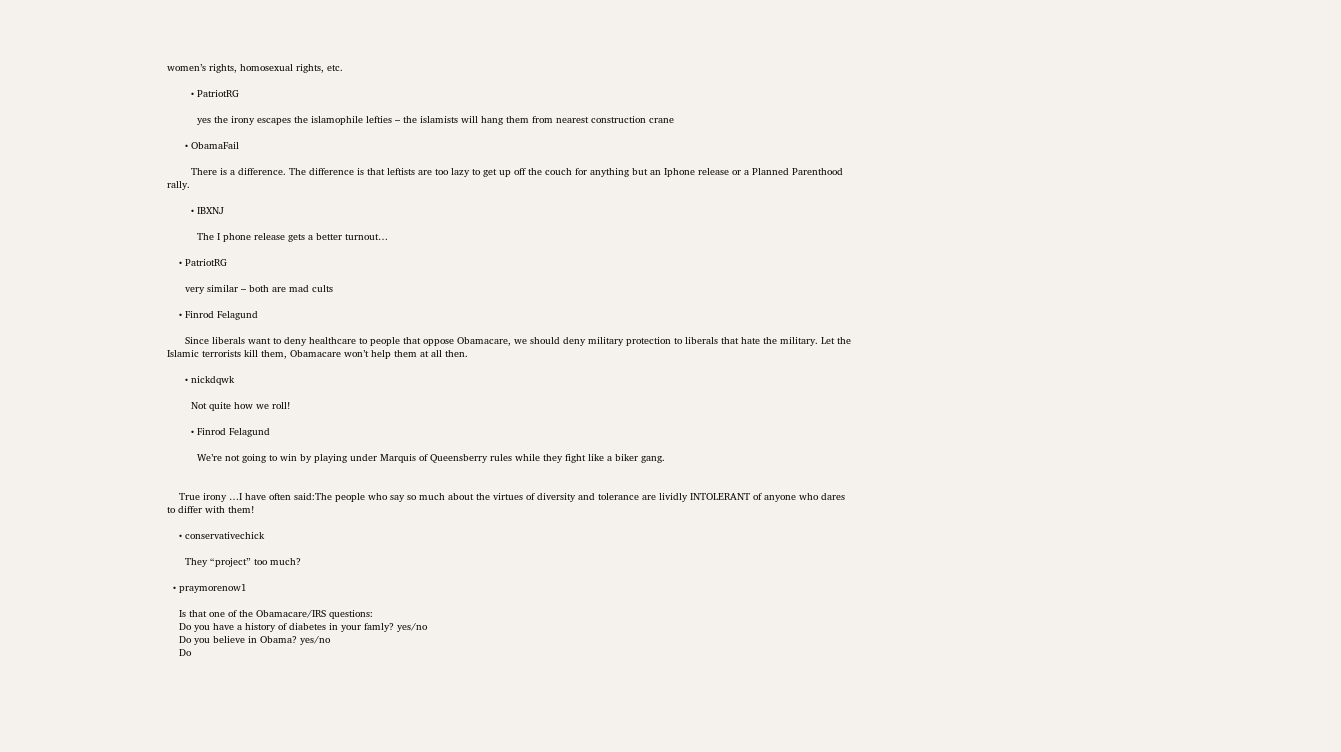women’s rights, homosexual rights, etc.

        • PatriotRG

          yes the irony escapes the islamophile lefties – the islamists will hang them from nearest construction crane

      • ObamaFail

        There is a difference. The difference is that leftists are too lazy to get up off the couch for anything but an Iphone release or a Planned Parenthood rally.

        • IBXNJ

          The I phone release gets a better turnout…

    • PatriotRG

      very similar – both are mad cults

    • Finrod Felagund

      Since liberals want to deny healthcare to people that oppose Obamacare, we should deny military protection to liberals that hate the military. Let the Islamic terrorists kill them, Obamacare won’t help them at all then.

      • nickdqwk

        Not quite how we roll!

        • Finrod Felagund

          We’re not going to win by playing under Marquis of Queensberry rules while they fight like a biker gang.


    True irony …I have often said:The people who say so much about the virtues of diversity and tolerance are lividly INTOLERANT of anyone who dares to differ with them!

    • conservativechick

      They “project” too much?

  • praymorenow1

    Is that one of the Obamacare/IRS questions:
    Do you have a history of diabetes in your famly? yes/no
    Do you believe in Obama? yes/no
    Do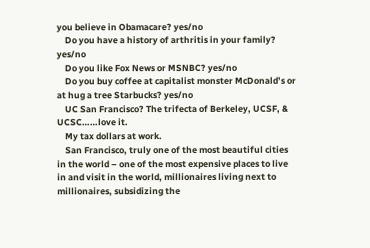you believe in Obamacare? yes/no
    Do you have a history of arthritis in your family? yes/no
    Do you like Fox News or MSNBC? yes/no
    Do you buy coffee at capitalist monster McDonald’s or at hug a tree Starbucks? yes/no
    UC San Francisco? The trifecta of Berkeley, UCSF, & UCSC……love it.
    My tax dollars at work.
    San Francisco, truly one of the most beautiful cities in the world – one of the most expensive places to live in and visit in the world, millionaires living next to millionaires, subsidizing the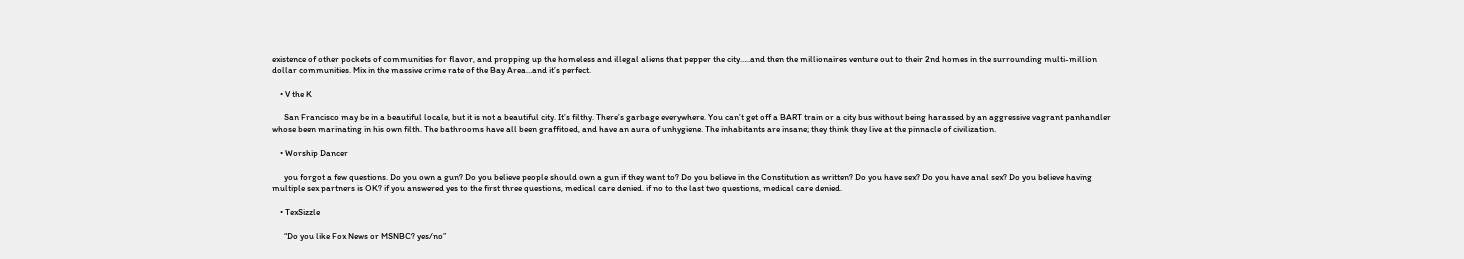existence of other pockets of communities for flavor, and propping up the homeless and illegal aliens that pepper the city…..and then the millionaires venture out to their 2nd homes in the surrounding multi-million dollar communities. Mix in the massive crime rate of the Bay Area…and it’s perfect.

    • V the K

      San Francisco may be in a beautiful locale, but it is not a beautiful city. It’s filthy. There’s garbage everywhere. You can’t get off a BART train or a city bus without being harassed by an aggressive vagrant panhandler whose been marinating in his own filth. The bathrooms have all been graffitoed, and have an aura of unhygiene. The inhabitants are insane; they think they live at the pinnacle of civilization.

    • Worship Dancer

      you forgot a few questions. Do you own a gun? Do you believe people should own a gun if they want to? Do you believe in the Constitution as written? Do you have sex? Do you have anal sex? Do you believe having multiple sex partners is OK? if you answered yes to the first three questions, medical care denied. if no to the last two questions, medical care denied.

    • TexSizzle

      “Do you like Fox News or MSNBC? yes/no”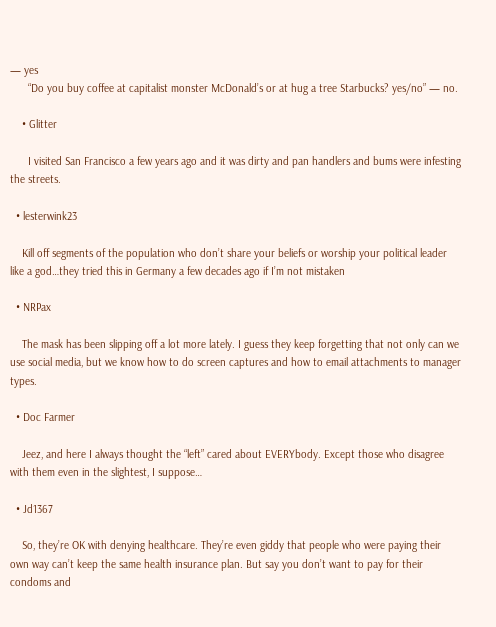— yes
      “Do you buy coffee at capitalist monster McDonald’s or at hug a tree Starbucks? yes/no” — no.

    • Glitter

      I visited San Francisco a few years ago and it was dirty and pan handlers and bums were infesting the streets.

  • lesterwink23

    Kill off segments of the population who don’t share your beliefs or worship your political leader like a god…they tried this in Germany a few decades ago if I’m not mistaken

  • NRPax

    The mask has been slipping off a lot more lately. I guess they keep forgetting that not only can we use social media, but we know how to do screen captures and how to email attachments to manager types.

  • Doc Farmer

    Jeez, and here I always thought the “left” cared about EVERYbody. Except those who disagree with them even in the slightest, I suppose…

  • Jd1367

    So, they’re OK with denying healthcare. They’re even giddy that people who were paying their own way can’t keep the same health insurance plan. But say you don’t want to pay for their condoms and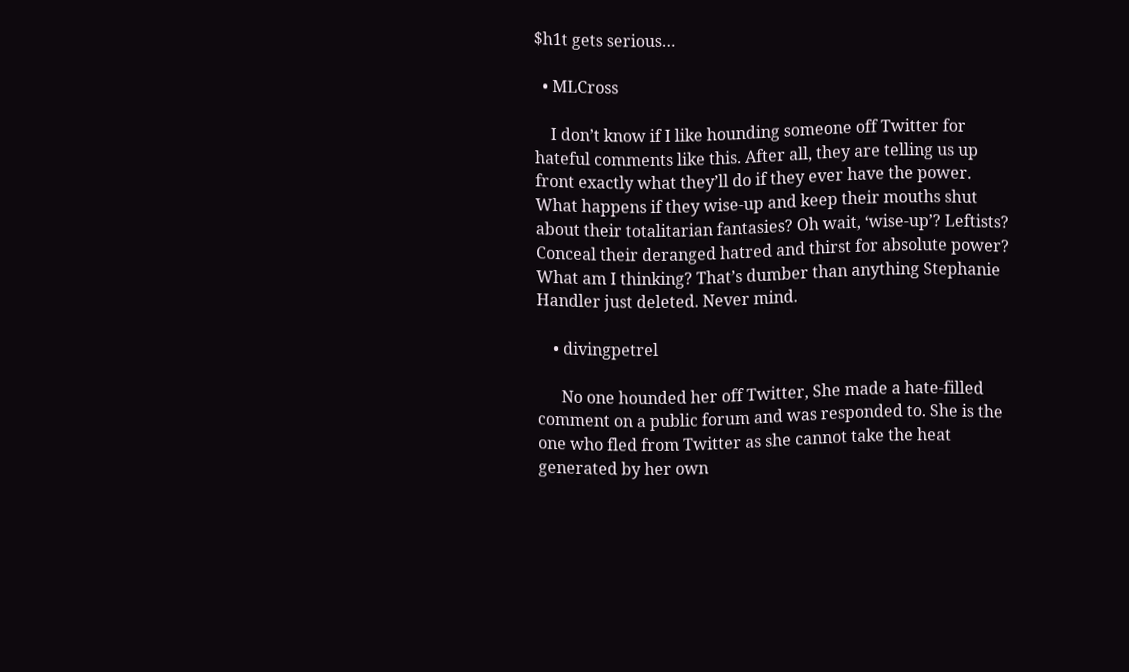$h1t gets serious…

  • MLCross

    I don’t know if I like hounding someone off Twitter for hateful comments like this. After all, they are telling us up front exactly what they’ll do if they ever have the power. What happens if they wise-up and keep their mouths shut about their totalitarian fantasies? Oh wait, ‘wise-up’? Leftists? Conceal their deranged hatred and thirst for absolute power? What am I thinking? That’s dumber than anything Stephanie Handler just deleted. Never mind.

    • divingpetrel

      No one hounded her off Twitter, She made a hate-filled comment on a public forum and was responded to. She is the one who fled from Twitter as she cannot take the heat generated by her own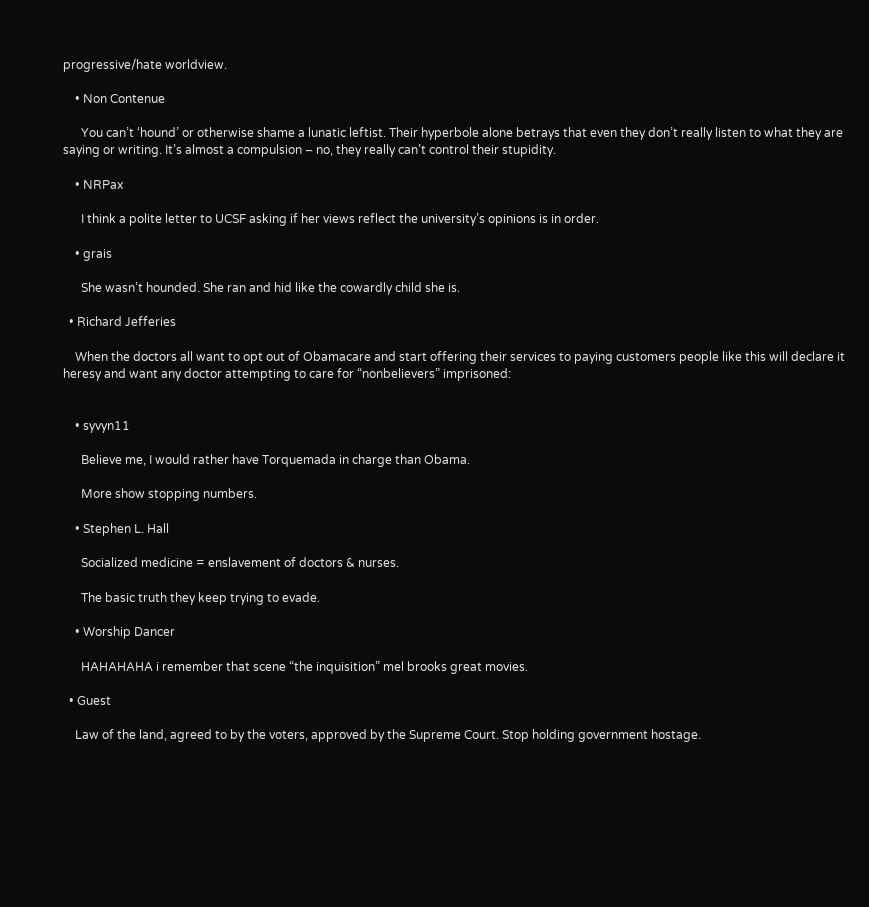progressive/hate worldview.

    • Non Contenue

      You can’t ‘hound’ or otherwise shame a lunatic leftist. Their hyperbole alone betrays that even they don’t really listen to what they are saying or writing. It’s almost a compulsion – no, they really can’t control their stupidity.

    • NRPax

      I think a polite letter to UCSF asking if her views reflect the university’s opinions is in order.

    • grais

      She wasn’t hounded. She ran and hid like the cowardly child she is.

  • Richard Jefferies

    When the doctors all want to opt out of Obamacare and start offering their services to paying customers people like this will declare it heresy and want any doctor attempting to care for “nonbelievers” imprisoned:


    • syvyn11

      Believe me, I would rather have Torquemada in charge than Obama.

      More show stopping numbers.

    • Stephen L. Hall

      Socialized medicine = enslavement of doctors & nurses.

      The basic truth they keep trying to evade.

    • Worship Dancer

      HAHAHAHA i remember that scene “the inquisition” mel brooks great movies.

  • Guest

    Law of the land, agreed to by the voters, approved by the Supreme Court. Stop holding government hostage.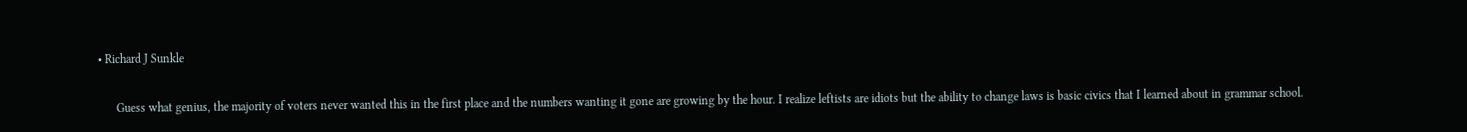• Richard J Sunkle

      Guess what genius, the majority of voters never wanted this in the first place and the numbers wanting it gone are growing by the hour. I realize leftists are idiots but the ability to change laws is basic civics that I learned about in grammar school.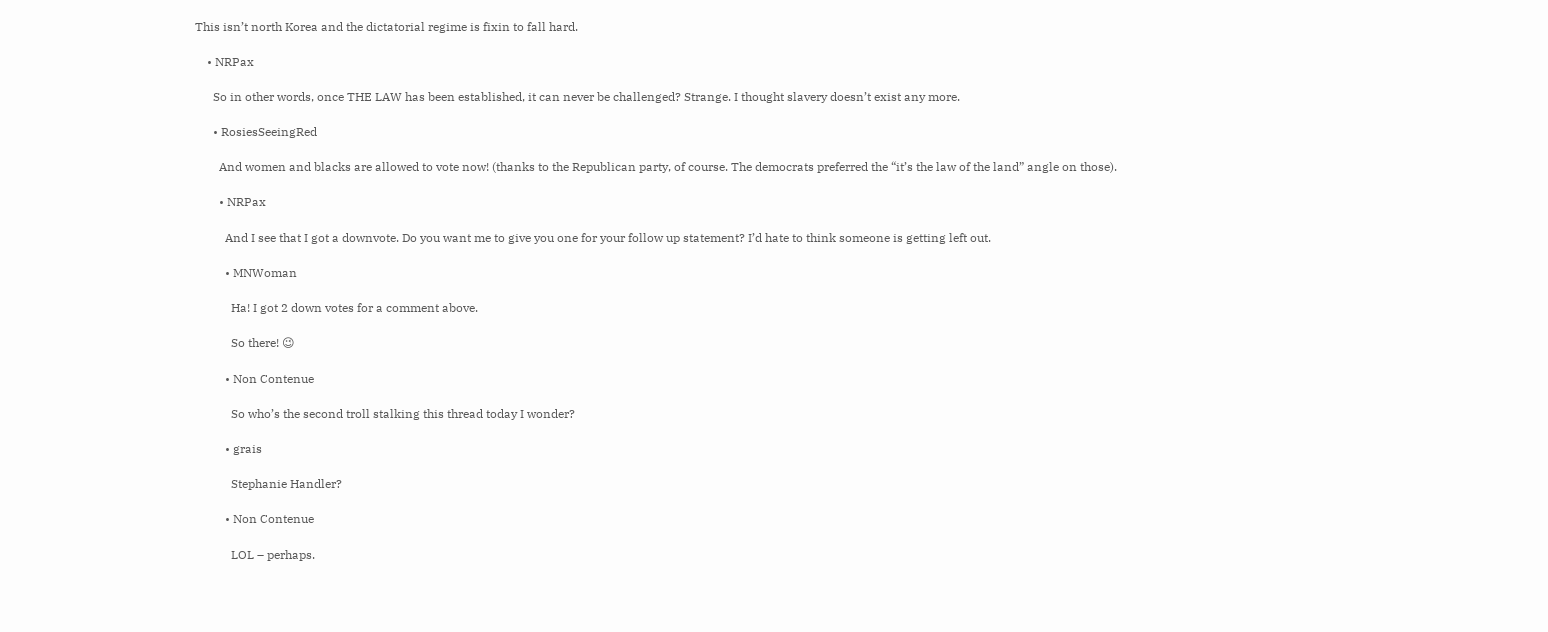This isn’t north Korea and the dictatorial regime is fixin to fall hard.

    • NRPax

      So in other words, once THE LAW has been established, it can never be challenged? Strange. I thought slavery doesn’t exist any more.

      • RosiesSeeingRed

        And women and blacks are allowed to vote now! (thanks to the Republican party, of course. The democrats preferred the “it’s the law of the land” angle on those).

        • NRPax

          And I see that I got a downvote. Do you want me to give you one for your follow up statement? I’d hate to think someone is getting left out.

          • MNWoman

            Ha! I got 2 down votes for a comment above.

            So there! 😉

          • Non Contenue

            So who’s the second troll stalking this thread today I wonder?

          • grais

            Stephanie Handler?

          • Non Contenue

            LOL – perhaps.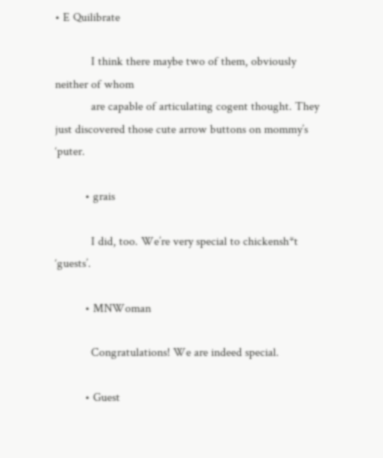• E Quilibrate

            I think there maybe two of them, obviously neither of whom
            are capable of articulating cogent thought. They just discovered those cute arrow buttons on mommy’s ‘puter.

          • grais

            I did, too. We’re very special to chickensh*t ‘guests’.

          • MNWoman

            Congratulations! We are indeed special.

          • Guest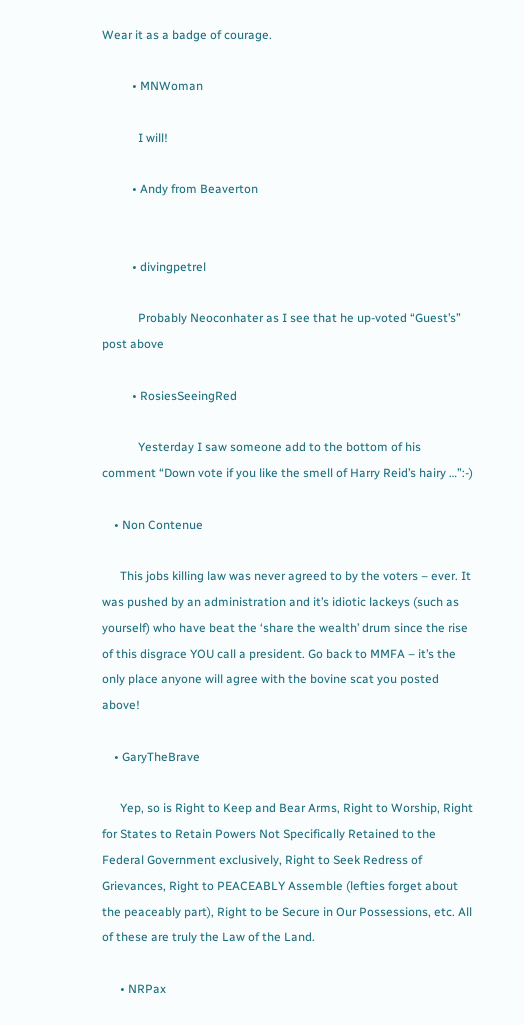Wear it as a badge of courage.

          • MNWoman

            I will!

          • Andy from Beaverton


          • divingpetrel

            Probably Neoconhater as I see that he up-voted “Guest’s” post above

          • RosiesSeeingRed

            Yesterday I saw someone add to the bottom of his comment “Down vote if you like the smell of Harry Reid’s hairy …”:-)

    • Non Contenue

      This jobs killing law was never agreed to by the voters – ever. It was pushed by an administration and it’s idiotic lackeys (such as yourself) who have beat the ‘share the wealth’ drum since the rise of this disgrace YOU call a president. Go back to MMFA – it’s the only place anyone will agree with the bovine scat you posted above!

    • GaryTheBrave

      Yep, so is Right to Keep and Bear Arms, Right to Worship, Right for States to Retain Powers Not Specifically Retained to the Federal Government exclusively, Right to Seek Redress of Grievances, Right to PEACEABLY Assemble (lefties forget about the peaceably part), Right to be Secure in Our Possessions, etc. All of these are truly the Law of the Land.

      • NRPax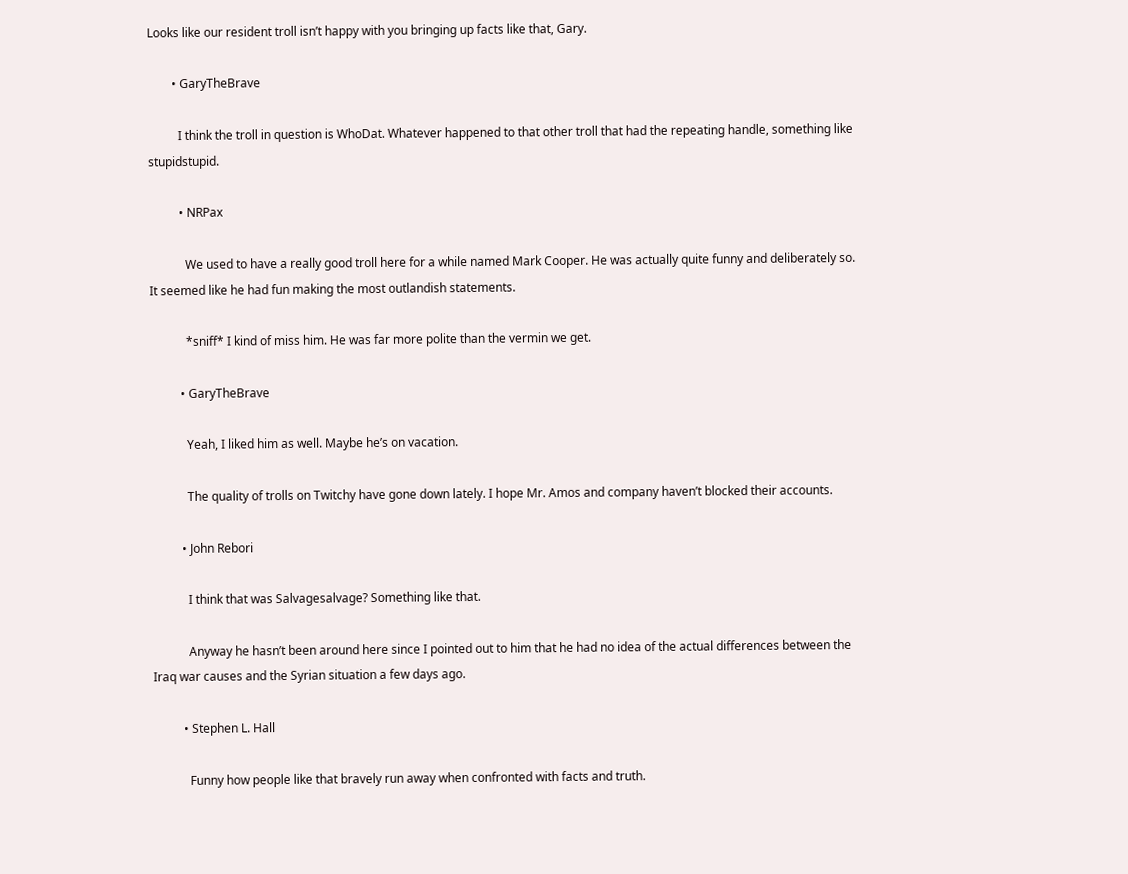Looks like our resident troll isn’t happy with you bringing up facts like that, Gary.

        • GaryTheBrave

          I think the troll in question is WhoDat. Whatever happened to that other troll that had the repeating handle, something like stupidstupid.

          • NRPax

            We used to have a really good troll here for a while named Mark Cooper. He was actually quite funny and deliberately so. It seemed like he had fun making the most outlandish statements.

            *sniff* I kind of miss him. He was far more polite than the vermin we get.

          • GaryTheBrave

            Yeah, I liked him as well. Maybe he’s on vacation.

            The quality of trolls on Twitchy have gone down lately. I hope Mr. Amos and company haven’t blocked their accounts.

          • John Rebori

            I think that was Salvagesalvage? Something like that.

            Anyway he hasn’t been around here since I pointed out to him that he had no idea of the actual differences between the Iraq war causes and the Syrian situation a few days ago.

          • Stephen L. Hall

            Funny how people like that bravely run away when confronted with facts and truth.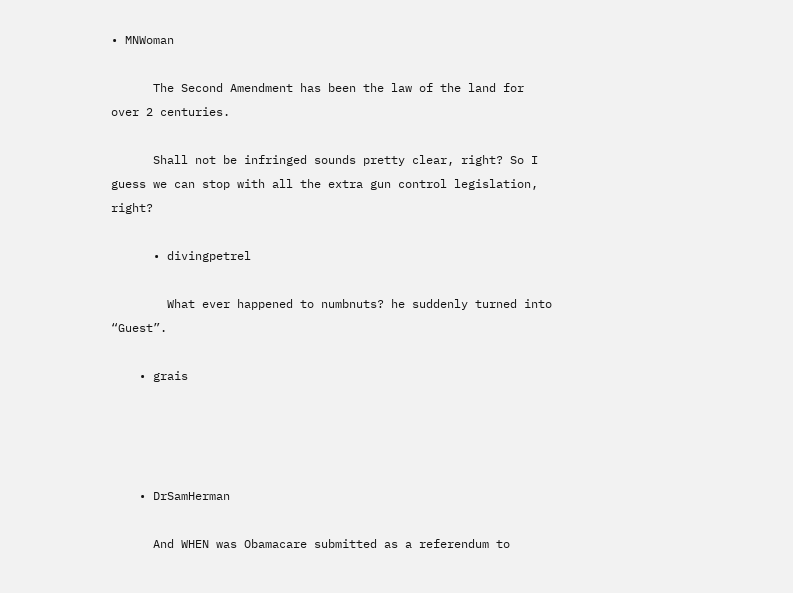• MNWoman

      The Second Amendment has been the law of the land for over 2 centuries.

      Shall not be infringed sounds pretty clear, right? So I guess we can stop with all the extra gun control legislation, right?

      • divingpetrel

        What ever happened to numbnuts? he suddenly turned into “Guest”.

    • grais




    • DrSamHerman

      And WHEN was Obamacare submitted as a referendum to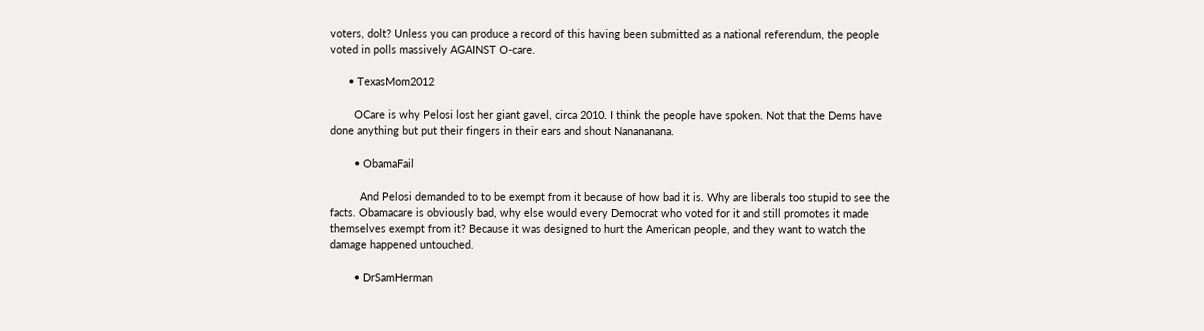voters, dolt? Unless you can produce a record of this having been submitted as a national referendum, the people voted in polls massively AGAINST O-care.

      • TexasMom2012

        OCare is why Pelosi lost her giant gavel, circa 2010. I think the people have spoken. Not that the Dems have done anything but put their fingers in their ears and shout Nanananana.

        • ObamaFail

          And Pelosi demanded to to be exempt from it because of how bad it is. Why are liberals too stupid to see the facts. Obamacare is obviously bad, why else would every Democrat who voted for it and still promotes it made themselves exempt from it? Because it was designed to hurt the American people, and they want to watch the damage happened untouched.

        • DrSamHerman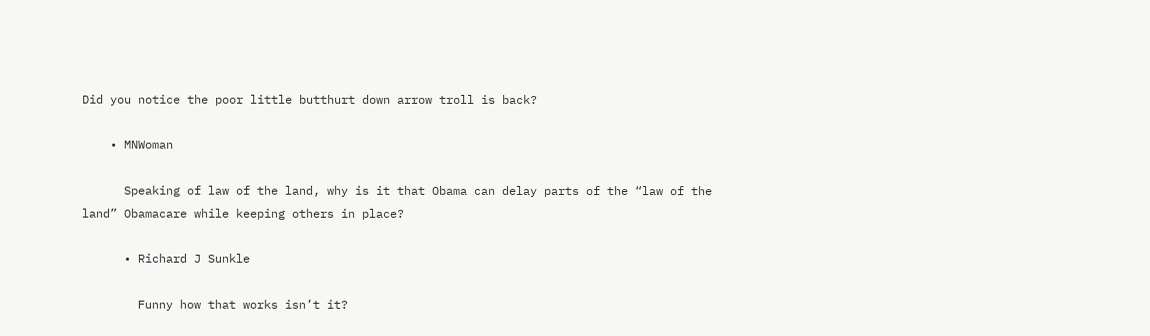Did you notice the poor little butthurt down arrow troll is back?

    • MNWoman

      Speaking of law of the land, why is it that Obama can delay parts of the “law of the land” Obamacare while keeping others in place?

      • Richard J Sunkle

        Funny how that works isn’t it?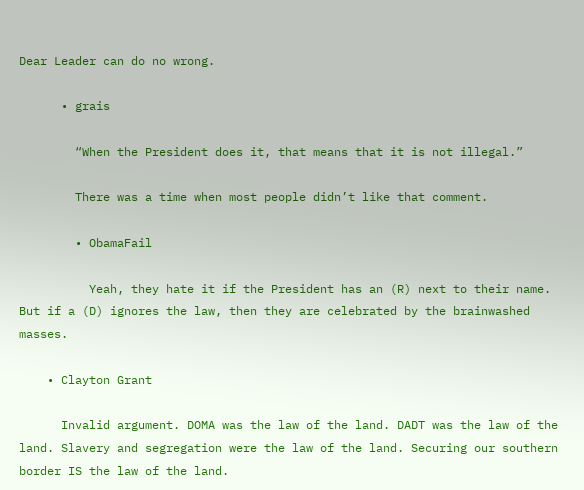Dear Leader can do no wrong.

      • grais

        “When the President does it, that means that it is not illegal.”

        There was a time when most people didn’t like that comment.

        • ObamaFail

          Yeah, they hate it if the President has an (R) next to their name. But if a (D) ignores the law, then they are celebrated by the brainwashed masses.

    • Clayton Grant

      Invalid argument. DOMA was the law of the land. DADT was the law of the land. Slavery and segregation were the law of the land. Securing our southern border IS the law of the land.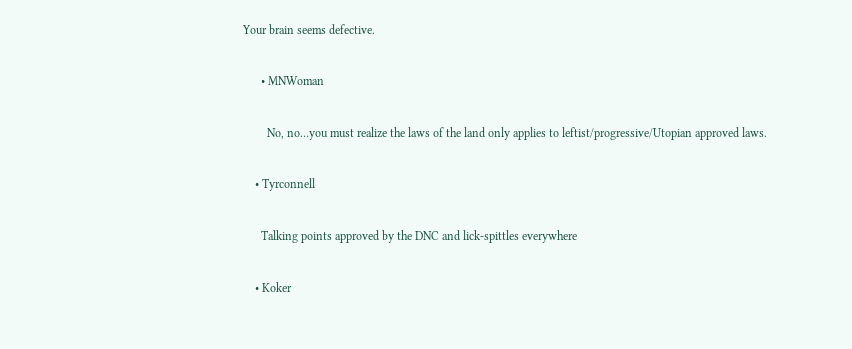Your brain seems defective.

      • MNWoman

        No, no…you must realize the laws of the land only applies to leftist/progressive/Utopian approved laws.

    • Tyrconnell

      Talking points approved by the DNC and lick-spittles everywhere

    • Koker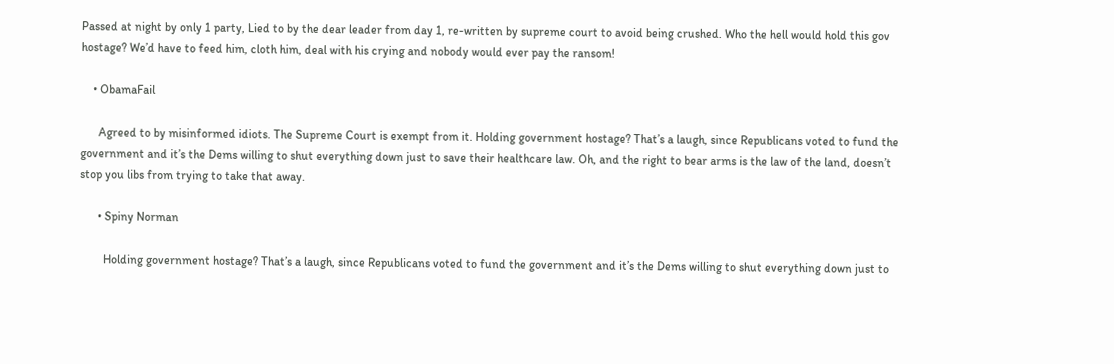Passed at night by only 1 party, Lied to by the dear leader from day 1, re-written by supreme court to avoid being crushed. Who the hell would hold this gov hostage? We’d have to feed him, cloth him, deal with his crying and nobody would ever pay the ransom!

    • ObamaFail

      Agreed to by misinformed idiots. The Supreme Court is exempt from it. Holding government hostage? That’s a laugh, since Republicans voted to fund the government and it’s the Dems willing to shut everything down just to save their healthcare law. Oh, and the right to bear arms is the law of the land, doesn’t stop you libs from trying to take that away.

      • Spiny Norman

        Holding government hostage? That’s a laugh, since Republicans voted to fund the government and it’s the Dems willing to shut everything down just to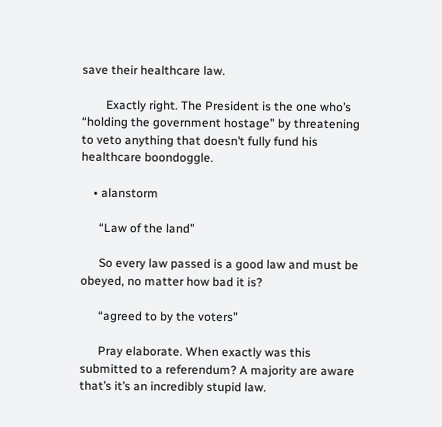save their healthcare law.

        Exactly right. The President is the one who’s “holding the government hostage” by threatening to veto anything that doesn’t fully fund his healthcare boondoggle.

    • alanstorm

      “Law of the land”

      So every law passed is a good law and must be obeyed, no matter how bad it is?

      “agreed to by the voters”

      Pray elaborate. When exactly was this submitted to a referendum? A majority are aware that’s it’s an incredibly stupid law.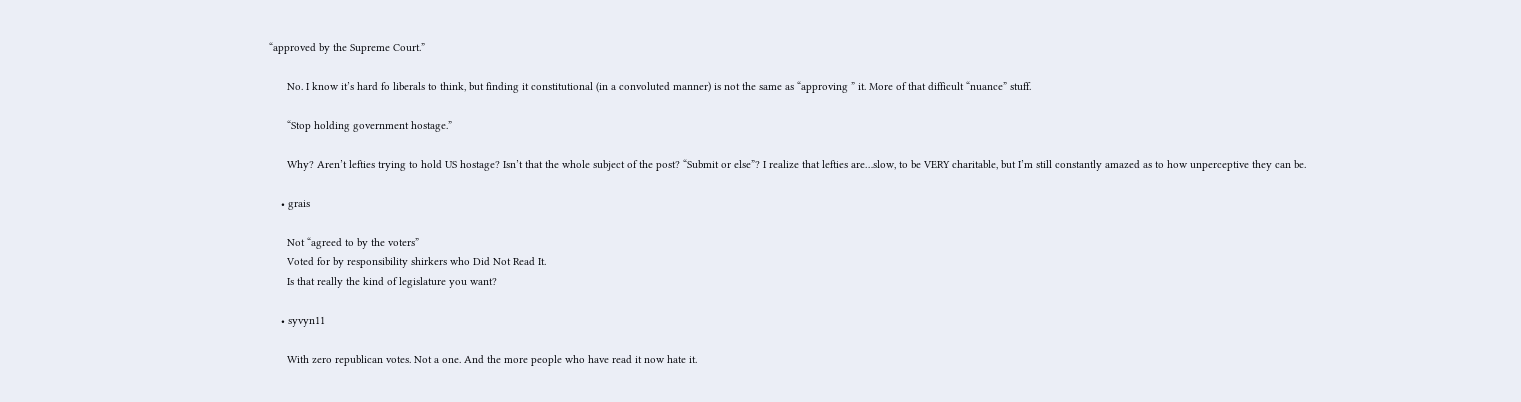“approved by the Supreme Court.”

      No. I know it’s hard fo liberals to think, but finding it constitutional (in a convoluted manner) is not the same as “approving ” it. More of that difficult “nuance” stuff.

      “Stop holding government hostage.”

      Why? Aren’t lefties trying to hold US hostage? Isn’t that the whole subject of the post? “Submit or else”? I realize that lefties are…slow, to be VERY charitable, but I’m still constantly amazed as to how unperceptive they can be.

    • grais

      Not “agreed to by the voters”
      Voted for by responsibility shirkers who Did Not Read It.
      Is that really the kind of legislature you want?

    • syvyn11

      With zero republican votes. Not a one. And the more people who have read it now hate it.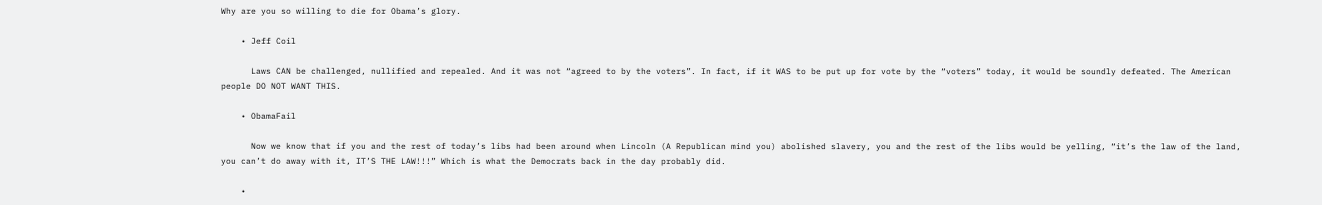Why are you so willing to die for Obama’s glory.

    • Jeff Coil

      Laws CAN be challenged, nullified and repealed. And it was not “agreed to by the voters”. In fact, if it WAS to be put up for vote by the “voters” today, it would be soundly defeated. The American people DO NOT WANT THIS.

    • ObamaFail

      Now we know that if you and the rest of today’s libs had been around when Lincoln (A Republican mind you) abolished slavery, you and the rest of the libs would be yelling, “it’s the law of the land, you can’t do away with it, IT’S THE LAW!!!” Which is what the Democrats back in the day probably did.

    •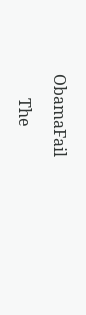ObamaFail

      The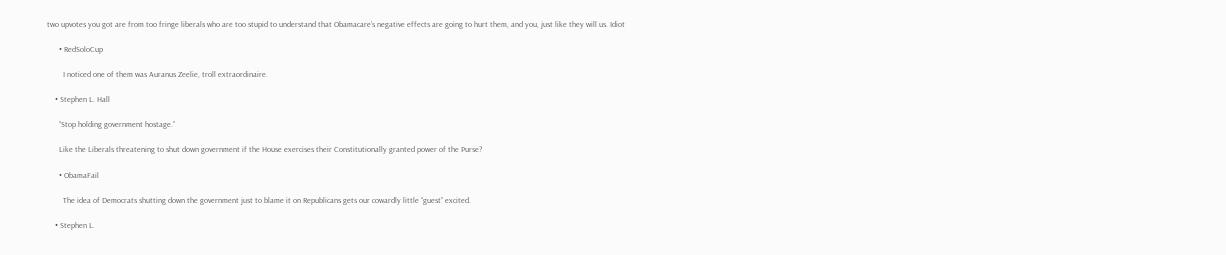two upvotes you got are from too fringe liberals who are too stupid to understand that Obamacare’s negative effects are going to hurt them, and you, just like they will us. Idiot

      • RedSoloCup

        I noticed one of them was Auranus Zeelie, troll extraordinaire.

    • Stephen L. Hall

      “Stop holding government hostage.”

      Like the Liberals threatening to shut down government if the House exercises their Constitutionally granted power of the Purse?

      • ObamaFail

        The idea of Democrats shutting down the government just to blame it on Republicans gets our cowardly little “guest” excited.

    • Stephen L.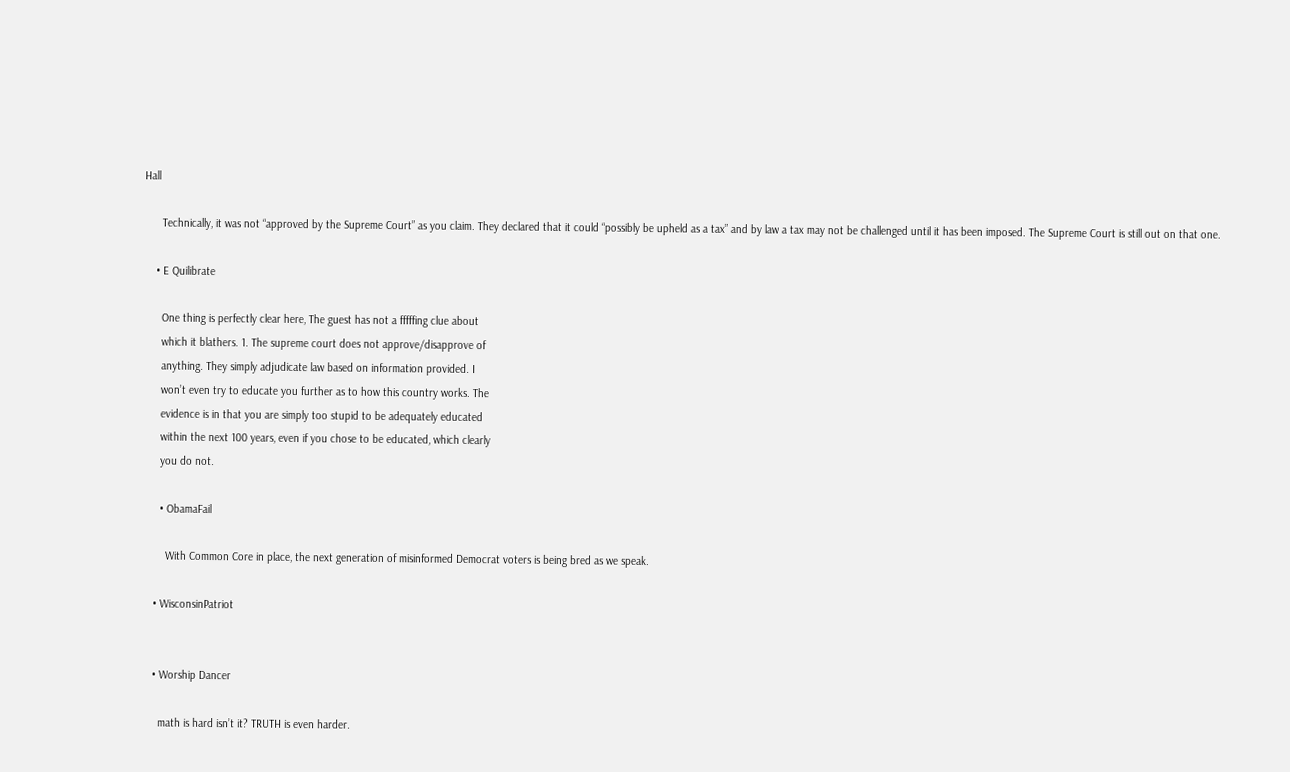Hall

      Technically, it was not “approved by the Supreme Court” as you claim. They declared that it could “possibly be upheld as a tax” and by law a tax may not be challenged until it has been imposed. The Supreme Court is still out on that one.

    • E Quilibrate

      One thing is perfectly clear here, The guest has not a fffffing clue about
      which it blathers. 1. The supreme court does not approve/disapprove of
      anything. They simply adjudicate law based on information provided. I
      won’t even try to educate you further as to how this country works. The
      evidence is in that you are simply too stupid to be adequately educated
      within the next 100 years, even if you chose to be educated, which clearly
      you do not.

      • ObamaFail

        With Common Core in place, the next generation of misinformed Democrat voters is being bred as we speak.

    • WisconsinPatriot


    • Worship Dancer

      math is hard isn’t it? TRUTH is even harder.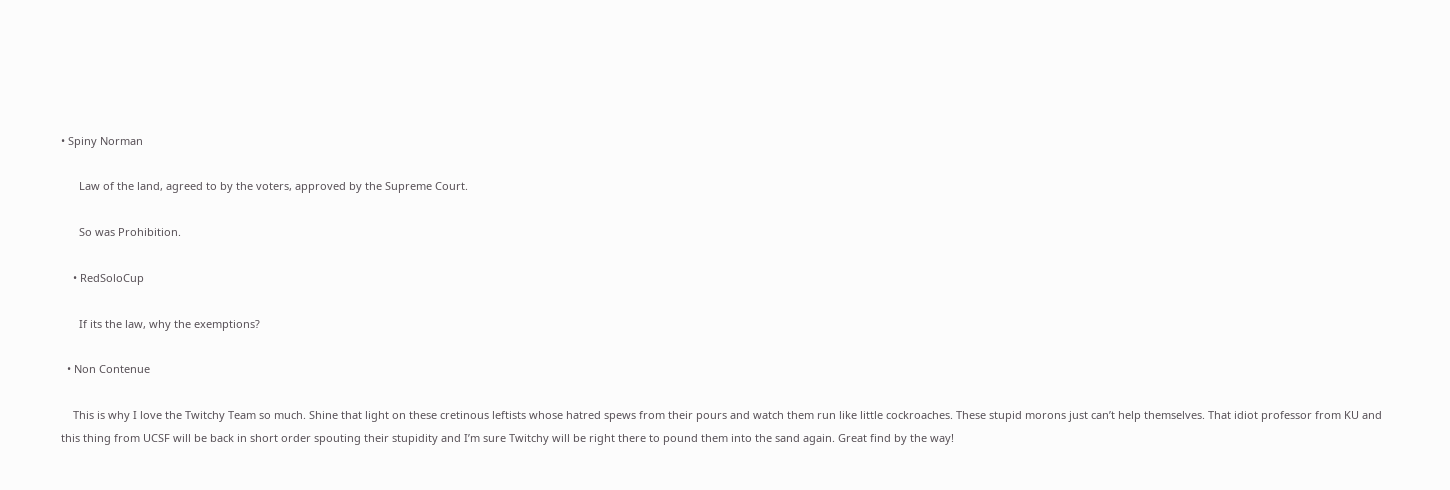• Spiny Norman

      Law of the land, agreed to by the voters, approved by the Supreme Court.

      So was Prohibition.

    • RedSoloCup

      If its the law, why the exemptions?

  • Non Contenue

    This is why I love the Twitchy Team so much. Shine that light on these cretinous leftists whose hatred spews from their pours and watch them run like little cockroaches. These stupid morons just can’t help themselves. That idiot professor from KU and this thing from UCSF will be back in short order spouting their stupidity and I’m sure Twitchy will be right there to pound them into the sand again. Great find by the way!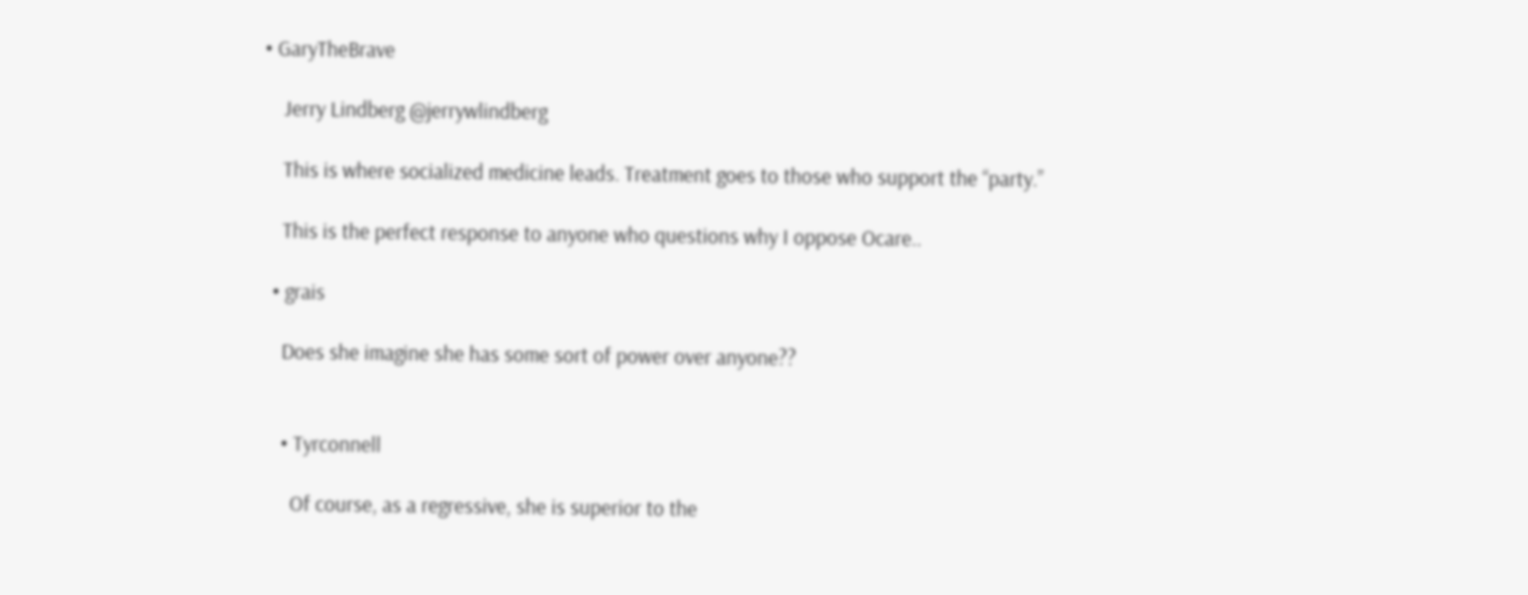• GaryTheBrave

    Jerry Lindberg @jerrywlindberg

    This is where socialized medicine leads. Treatment goes to those who support the “party.”

    This is the perfect response to anyone who questions why I oppose Ocare..

  • grais

    Does she imagine she has some sort of power over anyone??


    • Tyrconnell

      Of course, as a regressive, she is superior to the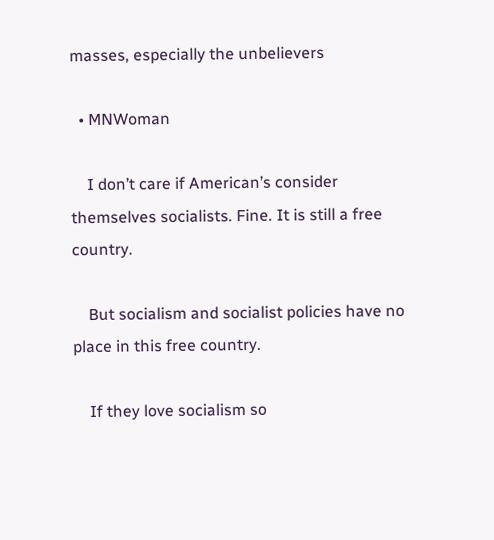masses, especially the unbelievers

  • MNWoman

    I don’t care if American’s consider themselves socialists. Fine. It is still a free country.

    But socialism and socialist policies have no place in this free country.

    If they love socialism so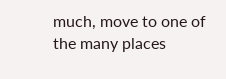much, move to one of the many places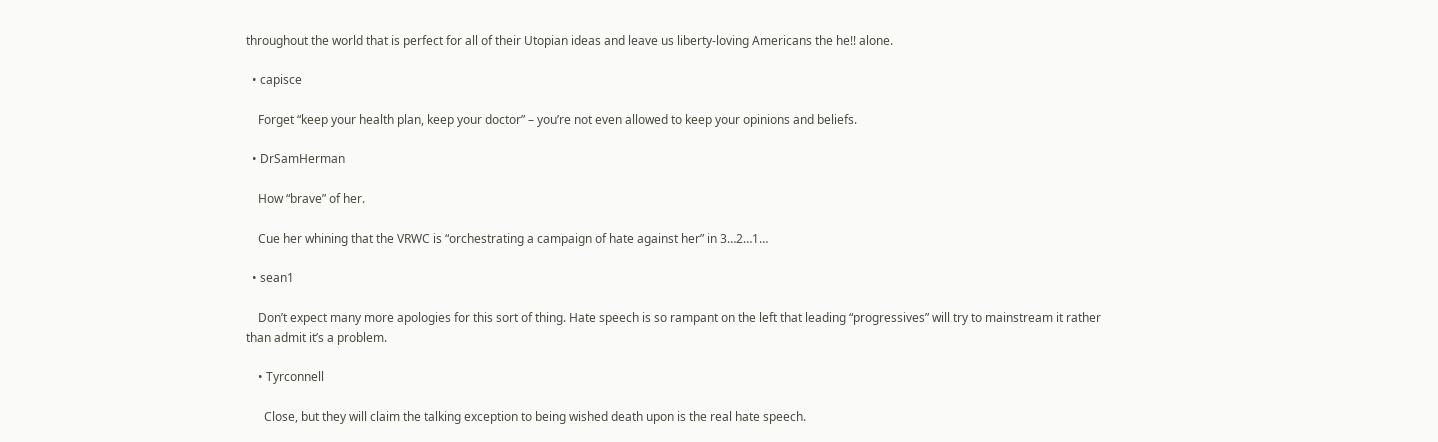throughout the world that is perfect for all of their Utopian ideas and leave us liberty-loving Americans the he!! alone.

  • capisce

    Forget “keep your health plan, keep your doctor” – you’re not even allowed to keep your opinions and beliefs.

  • DrSamHerman

    How “brave” of her.

    Cue her whining that the VRWC is “orchestrating a campaign of hate against her” in 3…2…1…

  • sean1

    Don’t expect many more apologies for this sort of thing. Hate speech is so rampant on the left that leading “progressives” will try to mainstream it rather than admit it’s a problem.

    • Tyrconnell

      Close, but they will claim the talking exception to being wished death upon is the real hate speech.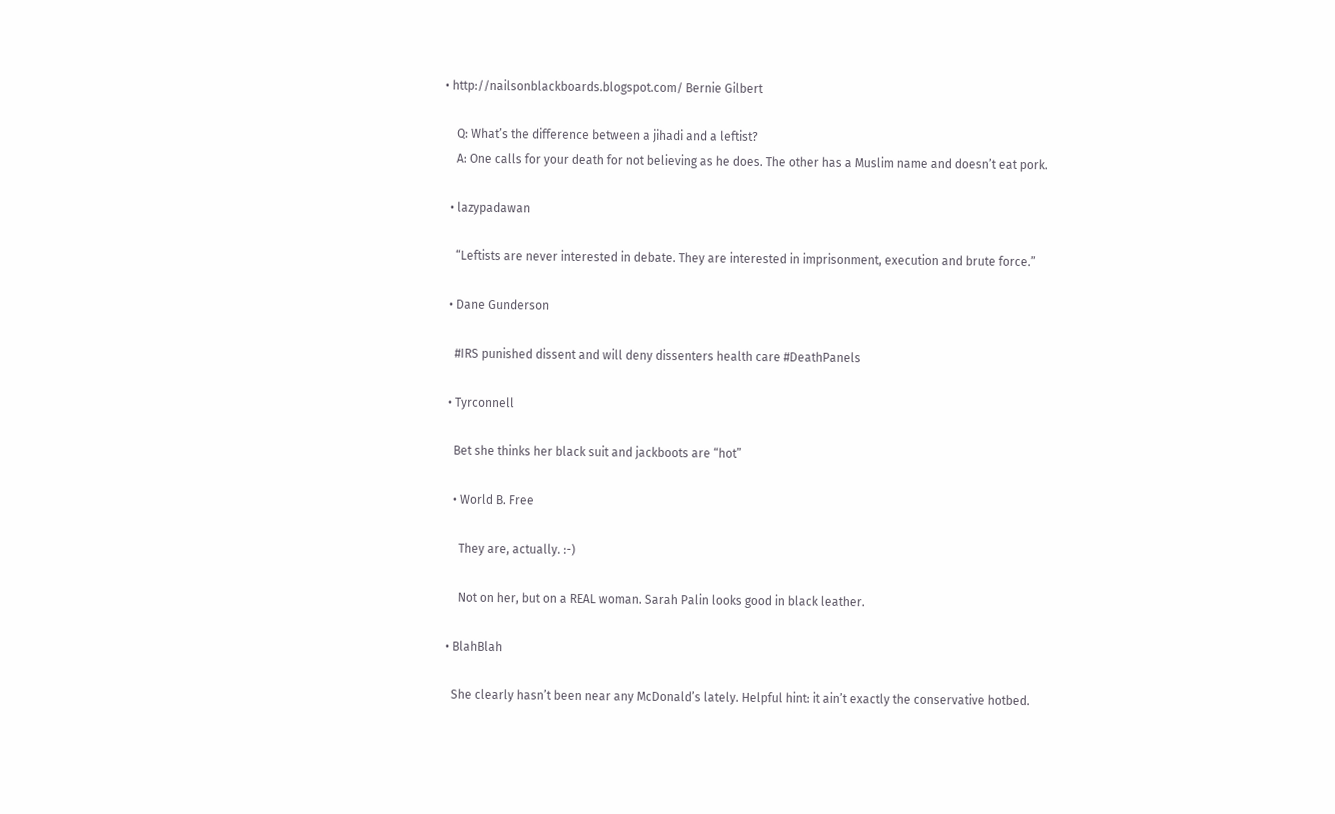• http://nailsonblackboards.blogspot.com/ Bernie Gilbert

    Q: What’s the difference between a jihadi and a leftist?
    A: One calls for your death for not believing as he does. The other has a Muslim name and doesn’t eat pork.

  • lazypadawan

    “Leftists are never interested in debate. They are interested in imprisonment, execution and brute force.”

  • Dane Gunderson

    #IRS punished dissent and will deny dissenters health care #DeathPanels

  • Tyrconnell

    Bet she thinks her black suit and jackboots are “hot”

    • World B. Free

      They are, actually. :-)

      Not on her, but on a REAL woman. Sarah Palin looks good in black leather.

  • BlahBlah

    She clearly hasn’t been near any McDonald’s lately. Helpful hint: it ain’t exactly the conservative hotbed.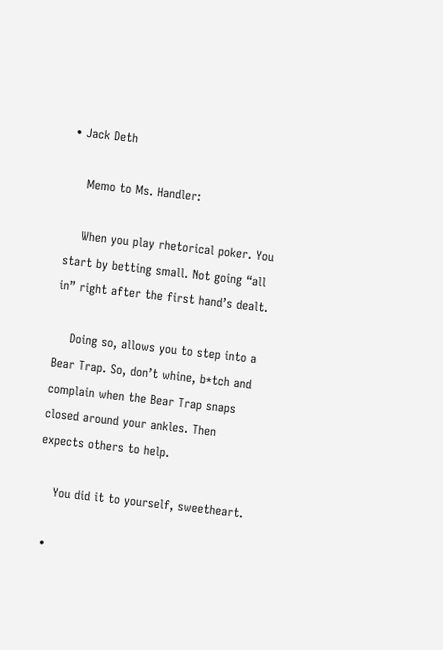• Jack Deth

    Memo to Ms. Handler:

    When you play rhetorical poker. You start by betting small. Not going “all in” right after the first hand’s dealt.

    Doing so, allows you to step into a Bear Trap. So, don’t whine, b*tch and complain when the Bear Trap snaps closed around your ankles. Then expects others to help.

    You did it to yourself, sweetheart.

  •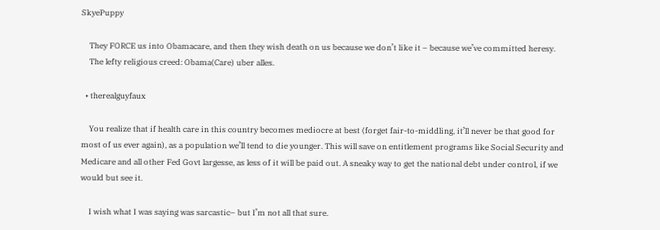SkyePuppy

    They FORCE us into Obamacare, and then they wish death on us because we don’t like it – because we’ve committed heresy.
    The lefty religious creed: Obama(Care) uber alles.

  • therealguyfaux

    You realize that if health care in this country becomes mediocre at best (forget fair-to-middling, it’ll never be that good for most of us ever again), as a population we’ll tend to die younger. This will save on entitlement programs like Social Security and Medicare and all other Fed Govt largesse, as less of it will be paid out. A sneaky way to get the national debt under control, if we would but see it.

    I wish what I was saying was sarcastic– but I’m not all that sure.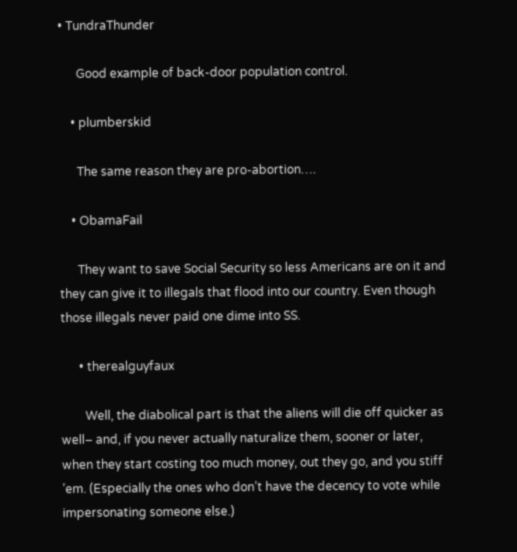• TundraThunder

      Good example of back-door population control.

    • plumberskid

      The same reason they are pro-abortion….

    • ObamaFail

      They want to save Social Security so less Americans are on it and they can give it to illegals that flood into our country. Even though those illegals never paid one dime into SS.

      • therealguyfaux

        Well, the diabolical part is that the aliens will die off quicker as well– and, if you never actually naturalize them, sooner or later, when they start costing too much money, out they go, and you stiff ’em. (Especially the ones who don’t have the decency to vote while impersonating someone else.)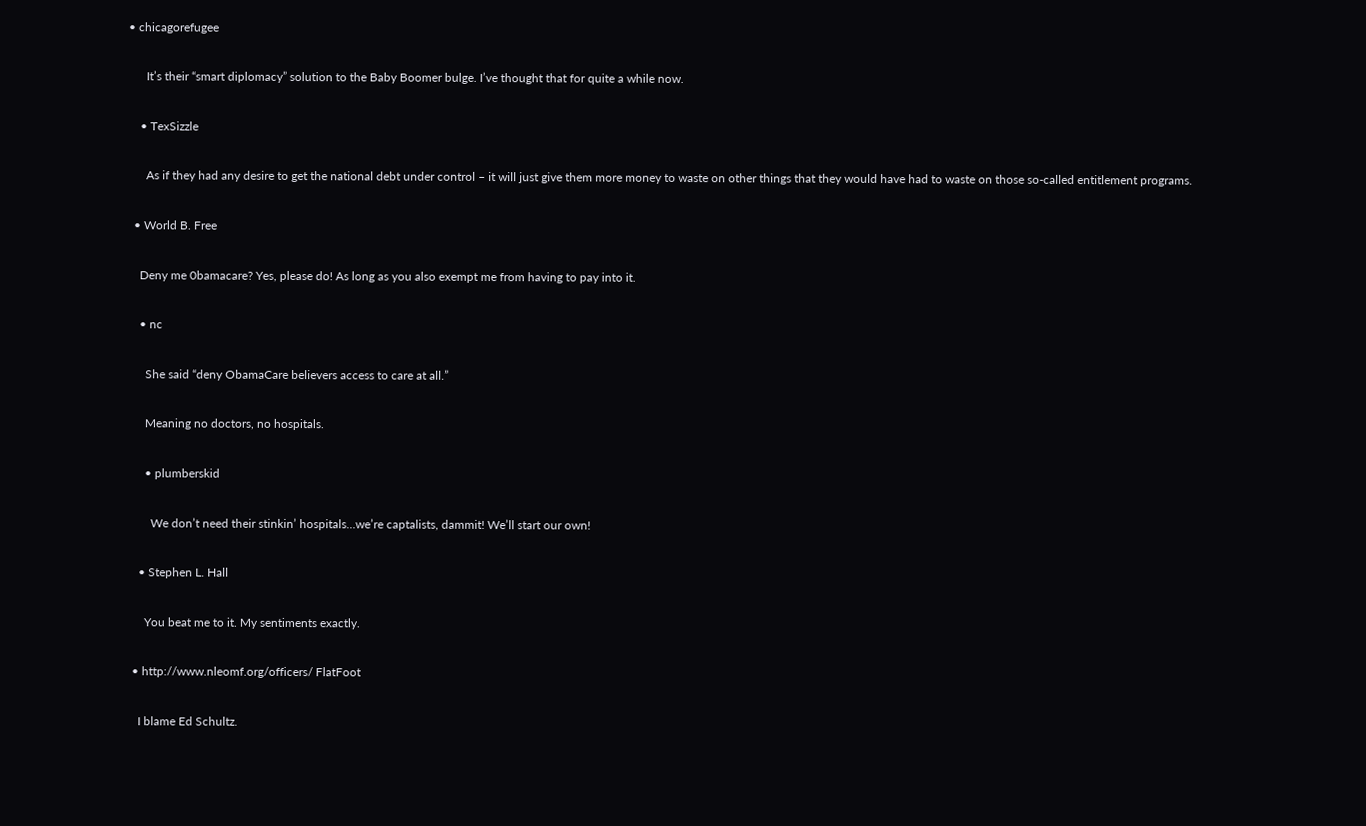• chicagorefugee

      It’s their “smart diplomacy” solution to the Baby Boomer bulge. I’ve thought that for quite a while now.

    • TexSizzle

      As if they had any desire to get the national debt under control – it will just give them more money to waste on other things that they would have had to waste on those so-called entitlement programs.

  • World B. Free

    Deny me 0bamacare? Yes, please do! As long as you also exempt me from having to pay into it.

    • nc

      She said “deny ObamaCare believers access to care at all.”

      Meaning no doctors, no hospitals.

      • plumberskid

        We don’t need their stinkin’ hospitals…we’re captalists, dammit! We’ll start our own!

    • Stephen L. Hall

      You beat me to it. My sentiments exactly.

  • http://www.nleomf.org/officers/ FlatFoot

    I blame Ed Schultz.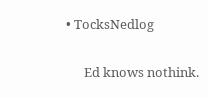• TocksNedlog

      Ed knows nothink.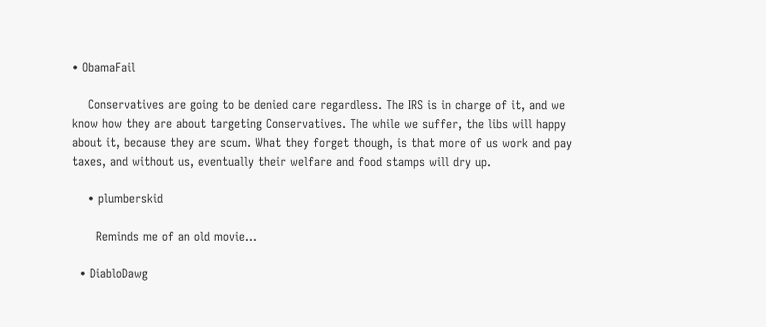• ObamaFail

    Conservatives are going to be denied care regardless. The IRS is in charge of it, and we know how they are about targeting Conservatives. The while we suffer, the libs will happy about it, because they are scum. What they forget though, is that more of us work and pay taxes, and without us, eventually their welfare and food stamps will dry up.

    • plumberskid

      Reminds me of an old movie…

  • DiabloDawg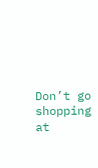Don’t go shopping at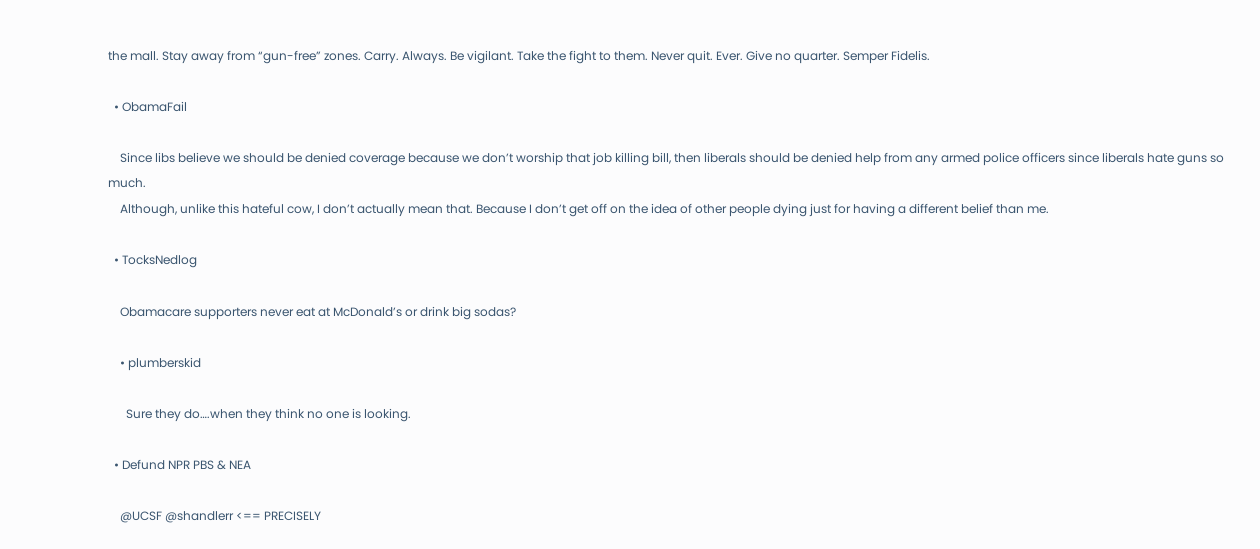the mall. Stay away from “gun-free” zones. Carry. Always. Be vigilant. Take the fight to them. Never quit. Ever. Give no quarter. Semper Fidelis.

  • ObamaFail

    Since libs believe we should be denied coverage because we don’t worship that job killing bill, then liberals should be denied help from any armed police officers since liberals hate guns so much.
    Although, unlike this hateful cow, I don’t actually mean that. Because I don’t get off on the idea of other people dying just for having a different belief than me.

  • TocksNedlog

    Obamacare supporters never eat at McDonald’s or drink big sodas?

    • plumberskid

      Sure they do….when they think no one is looking.

  • Defund NPR PBS & NEA

    @UCSF @shandlerr <== PRECISELY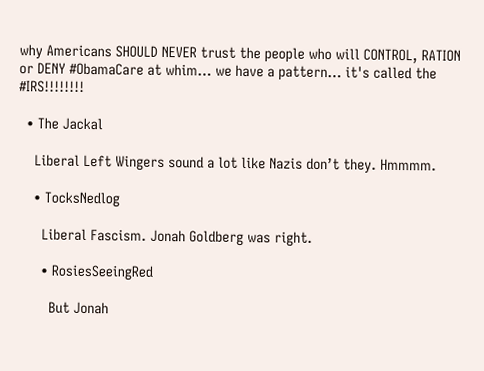why Americans SHOULD NEVER trust the people who will CONTROL, RATION or DENY #ObamaCare at whim… we have a pattern… it's called the #IRS!!!!!!!!

  • The Jackal

    Liberal Left Wingers sound a lot like Nazis don’t they. Hmmmm.

    • TocksNedlog

      Liberal Fascism. Jonah Goldberg was right.

      • RosiesSeeingRed

        But Jonah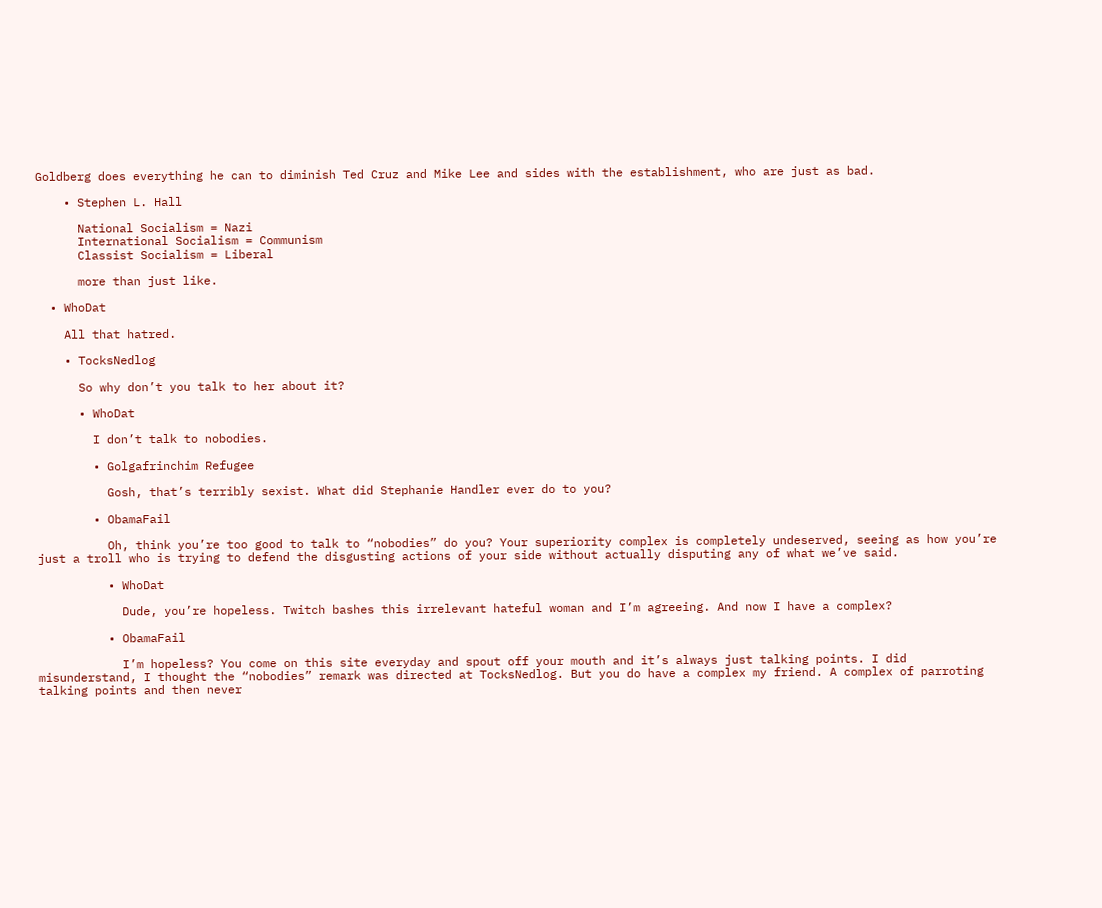Goldberg does everything he can to diminish Ted Cruz and Mike Lee and sides with the establishment, who are just as bad.

    • Stephen L. Hall

      National Socialism = Nazi
      International Socialism = Communism
      Classist Socialism = Liberal

      more than just like.

  • WhoDat

    All that hatred.

    • TocksNedlog

      So why don’t you talk to her about it?

      • WhoDat

        I don’t talk to nobodies.

        • Golgafrinchim Refugee

          Gosh, that’s terribly sexist. What did Stephanie Handler ever do to you?

        • ObamaFail

          Oh, think you’re too good to talk to “nobodies” do you? Your superiority complex is completely undeserved, seeing as how you’re just a troll who is trying to defend the disgusting actions of your side without actually disputing any of what we’ve said.

          • WhoDat

            Dude, you’re hopeless. Twitch bashes this irrelevant hateful woman and I’m agreeing. And now I have a complex?

          • ObamaFail

            I’m hopeless? You come on this site everyday and spout off your mouth and it’s always just talking points. I did misunderstand, I thought the “nobodies” remark was directed at TocksNedlog. But you do have a complex my friend. A complex of parroting talking points and then never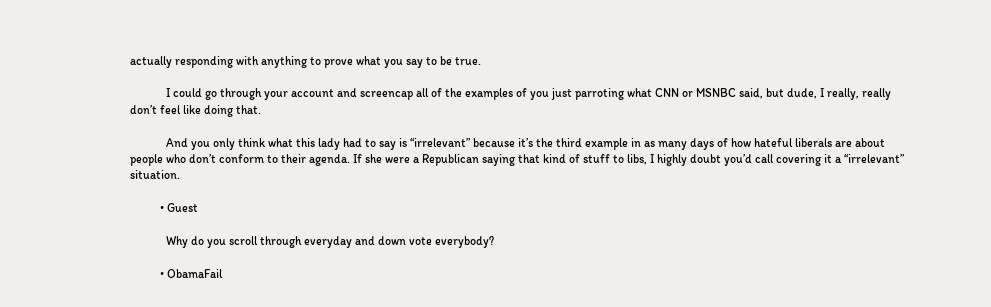actually responding with anything to prove what you say to be true.

            I could go through your account and screencap all of the examples of you just parroting what CNN or MSNBC said, but dude, I really, really don’t feel like doing that.

            And you only think what this lady had to say is “irrelevant” because it’s the third example in as many days of how hateful liberals are about people who don’t conform to their agenda. If she were a Republican saying that kind of stuff to libs, I highly doubt you’d call covering it a “irrelevant” situation.

          • Guest

            Why do you scroll through everyday and down vote everybody?

          • ObamaFail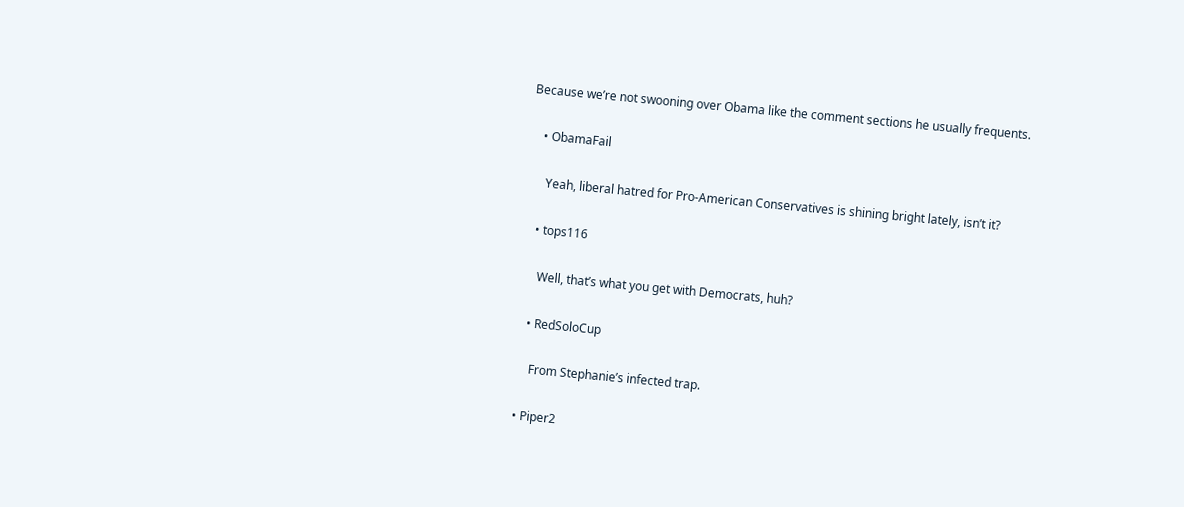Because we’re not swooning over Obama like the comment sections he usually frequents.

    • ObamaFail

      Yeah, liberal hatred for Pro-American Conservatives is shining bright lately, isn’t it?

    • tops116

      Well, that’s what you get with Democrats, huh?

    • RedSoloCup

      From Stephanie’s infected trap.

  • Piper2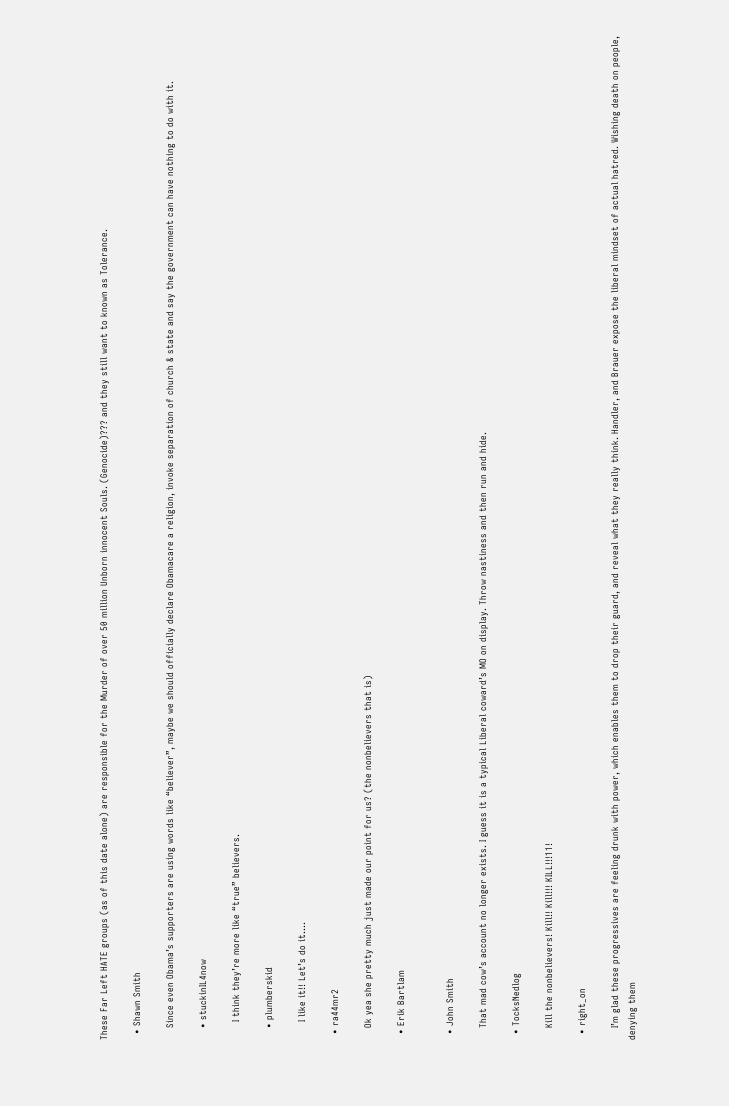These Far Left HATE groups (as of this date alone) are responsible for the Murder of over 50 million Unborn innocent Souls. (Genocide)??? and they still want to known as Tolerance.

  • Shawn Smith

    Since even Obama’s supporters are using words like “believer”, maybe we should officially declare Obamacare a religion, invoke separation of church & state and say the government can have nothing to do with it.

    • stuckinIL4now

      I think they’re more like “true” believers.

    • plumberskid

      I like it!! Let’s do it….

  • ra44mr2

    Ok yea she pretty much just made our point for us? (the nonbelievers that is)

  • Erik Bartlam


  • John Smith

    That mad cow’s account no longer exists. I guess it is a typical Liberal coward’s MO on display. Throw nastiness and then run and hide.

  • TocksNedlog

    Kill the nonbelievers! Kill!! Kill!!! KILL!!!11!

  • right_on

    I’m glad these progressives are feeling drunk with power, which enables them to drop their guard, and reveal what they really think. Handler, and Brauer expose the liberal mindset of actual hatred. Wishing death on people, denying them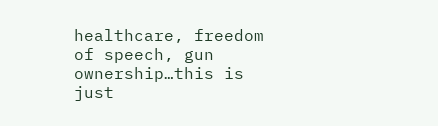healthcare, freedom of speech, gun ownership…this is just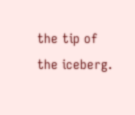the tip of the iceberg.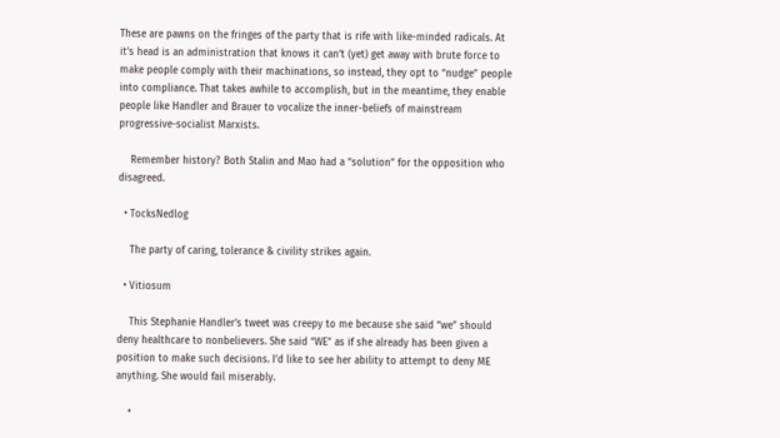These are pawns on the fringes of the party that is rife with like-minded radicals. At it’s head is an administration that knows it can’t (yet) get away with brute force to make people comply with their machinations, so instead, they opt to “nudge” people into compliance. That takes awhile to accomplish, but in the meantime, they enable people like Handler and Brauer to vocalize the inner-beliefs of mainstream progressive-socialist Marxists.

    Remember history? Both Stalin and Mao had a “solution” for the opposition who disagreed.

  • TocksNedlog

    The party of caring, tolerance & civility strikes again.

  • Vitiosum

    This Stephanie Handler’s tweet was creepy to me because she said “we” should deny healthcare to nonbelievers. She said “WE” as if she already has been given a position to make such decisions. I’d like to see her ability to attempt to deny ME anything. She would fail miserably.

    •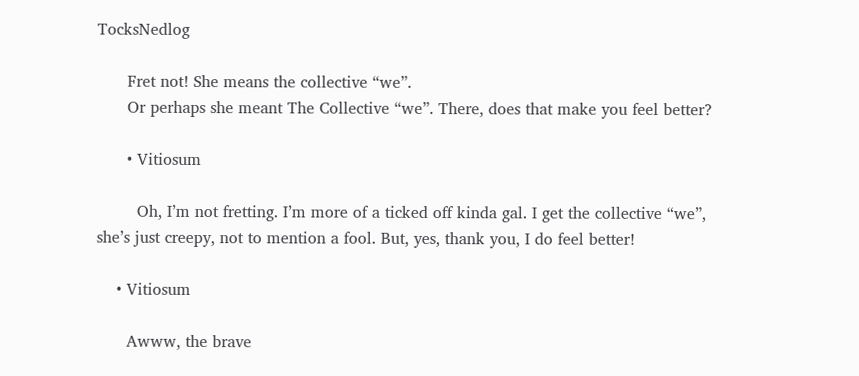TocksNedlog

      Fret not! She means the collective “we”.
      Or perhaps she meant The Collective “we”. There, does that make you feel better?

      • Vitiosum

        Oh, I’m not fretting. I’m more of a ticked off kinda gal. I get the collective “we”, she’s just creepy, not to mention a fool. But, yes, thank you, I do feel better!

    • Vitiosum

      Awww, the brave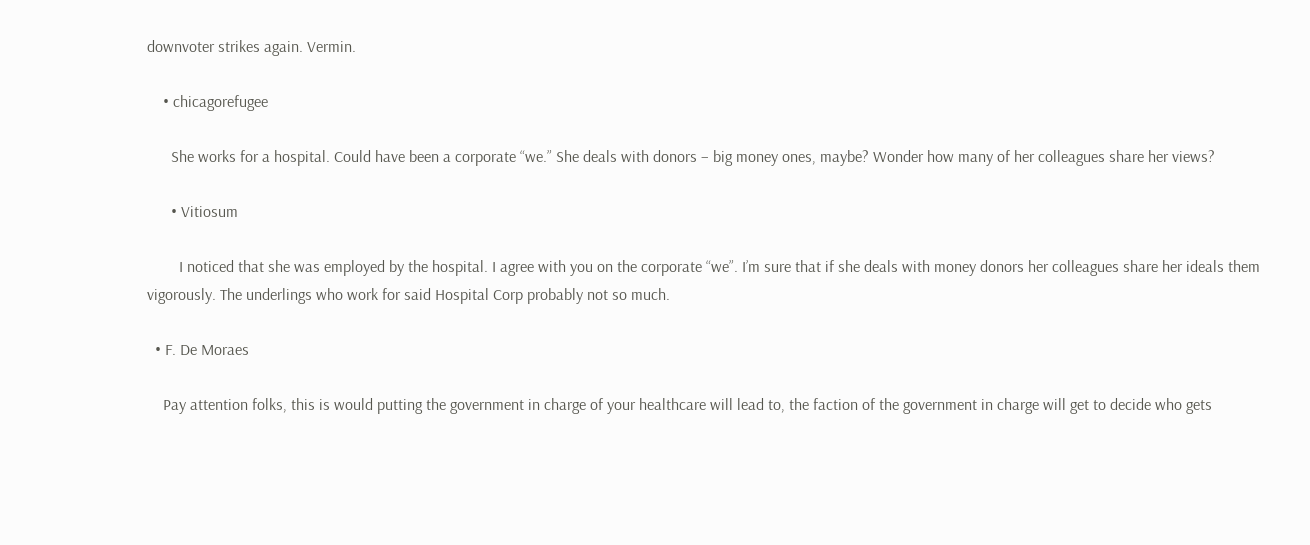downvoter strikes again. Vermin.

    • chicagorefugee

      She works for a hospital. Could have been a corporate “we.” She deals with donors – big money ones, maybe? Wonder how many of her colleagues share her views?

      • Vitiosum

        I noticed that she was employed by the hospital. I agree with you on the corporate “we”. I’m sure that if she deals with money donors her colleagues share her ideals them vigorously. The underlings who work for said Hospital Corp probably not so much.

  • F. De Moraes

    Pay attention folks, this is would putting the government in charge of your healthcare will lead to, the faction of the government in charge will get to decide who gets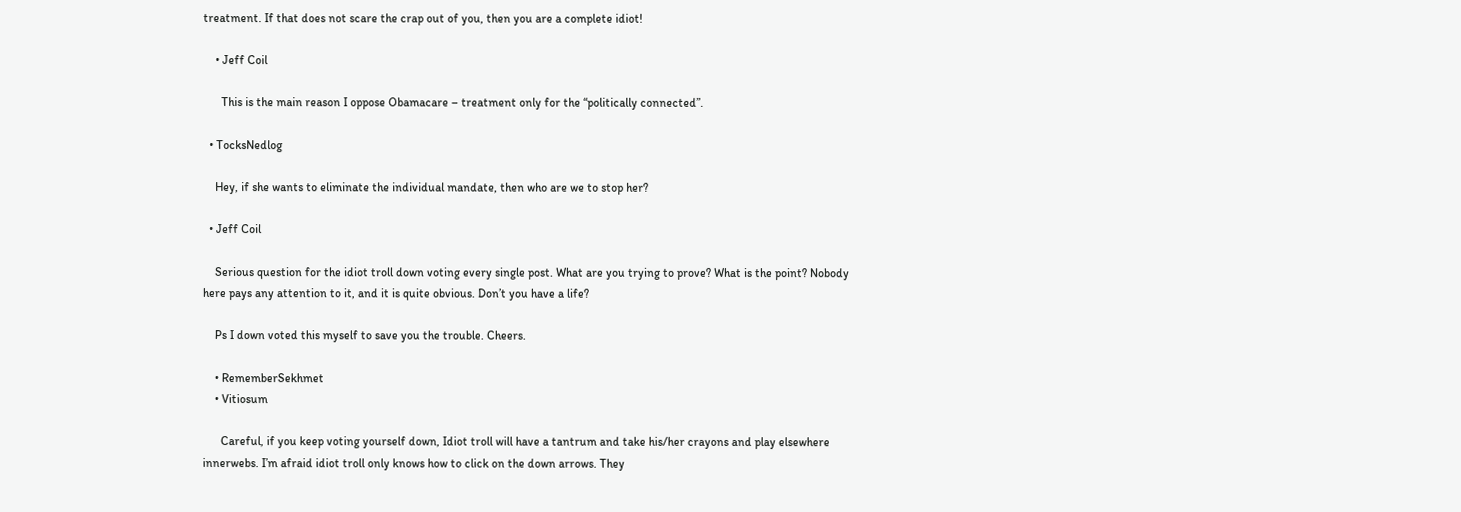treatment. If that does not scare the crap out of you, then you are a complete idiot!

    • Jeff Coil

      This is the main reason I oppose Obamacare – treatment only for the “politically connected”.

  • TocksNedlog

    Hey, if she wants to eliminate the individual mandate, then who are we to stop her?

  • Jeff Coil

    Serious question for the idiot troll down voting every single post. What are you trying to prove? What is the point? Nobody here pays any attention to it, and it is quite obvious. Don’t you have a life?

    Ps I down voted this myself to save you the trouble. Cheers.

    • RememberSekhmet
    • Vitiosum

      Careful, if you keep voting yourself down, Idiot troll will have a tantrum and take his/her crayons and play elsewhere innerwebs. I’m afraid idiot troll only knows how to click on the down arrows. They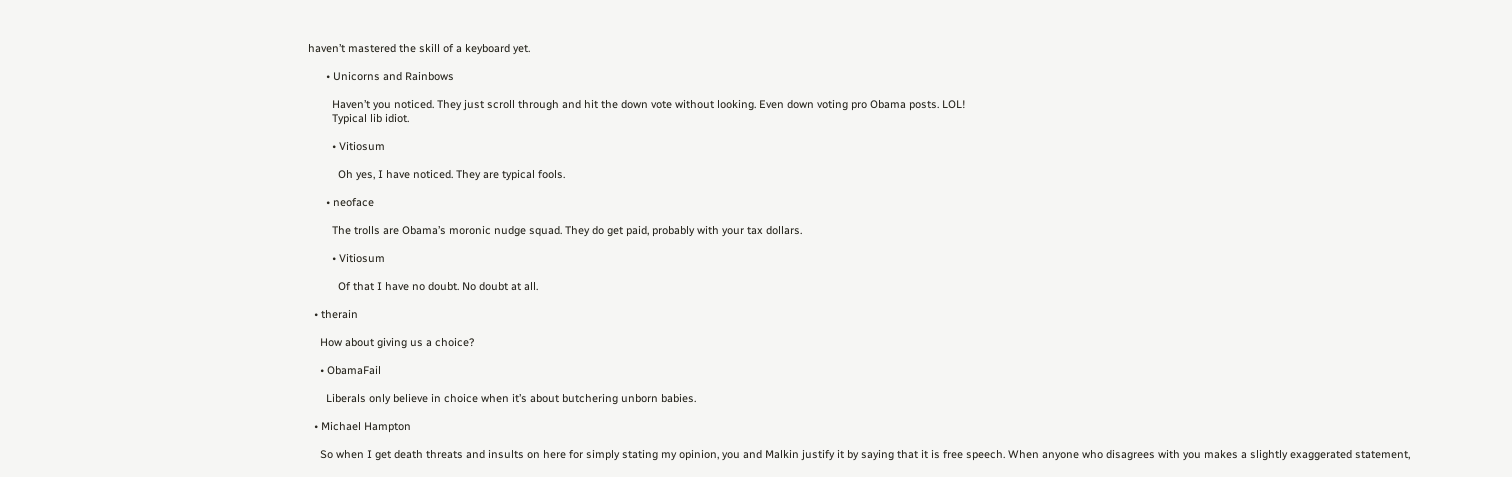haven’t mastered the skill of a keyboard yet.

      • Unicorns and Rainbows

        Haven’t you noticed. They just scroll through and hit the down vote without looking. Even down voting pro Obama posts. LOL!
        Typical lib idiot.

        • Vitiosum

          Oh yes, I have noticed. They are typical fools.

      • neoface

        The trolls are Obama’s moronic nudge squad. They do get paid, probably with your tax dollars.

        • Vitiosum

          Of that I have no doubt. No doubt at all.

  • therain

    How about giving us a choice?

    • ObamaFail

      Liberals only believe in choice when it’s about butchering unborn babies.

  • Michael Hampton

    So when I get death threats and insults on here for simply stating my opinion, you and Malkin justify it by saying that it is free speech. When anyone who disagrees with you makes a slightly exaggerated statement,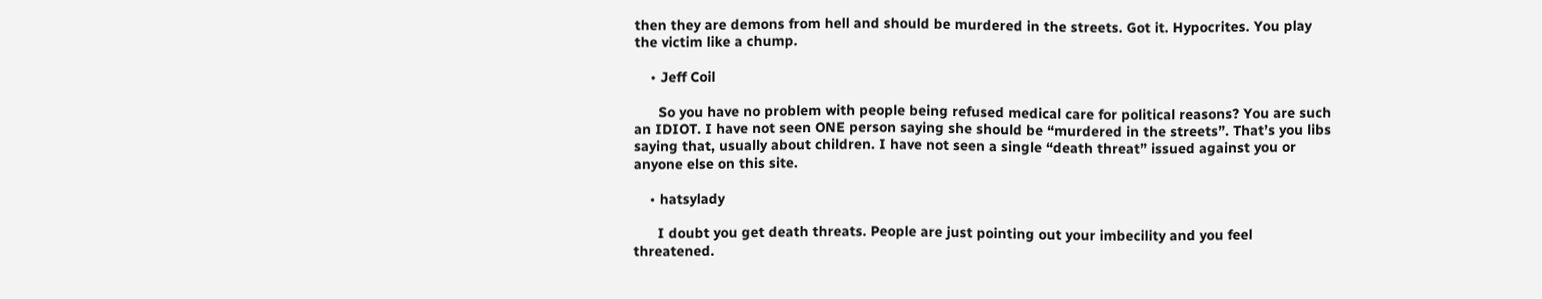then they are demons from hell and should be murdered in the streets. Got it. Hypocrites. You play the victim like a chump.

    • Jeff Coil

      So you have no problem with people being refused medical care for political reasons? You are such an IDIOT. I have not seen ONE person saying she should be “murdered in the streets”. That’s you libs saying that, usually about children. I have not seen a single “death threat” issued against you or anyone else on this site.

    • hatsylady

      I doubt you get death threats. People are just pointing out your imbecility and you feel threatened.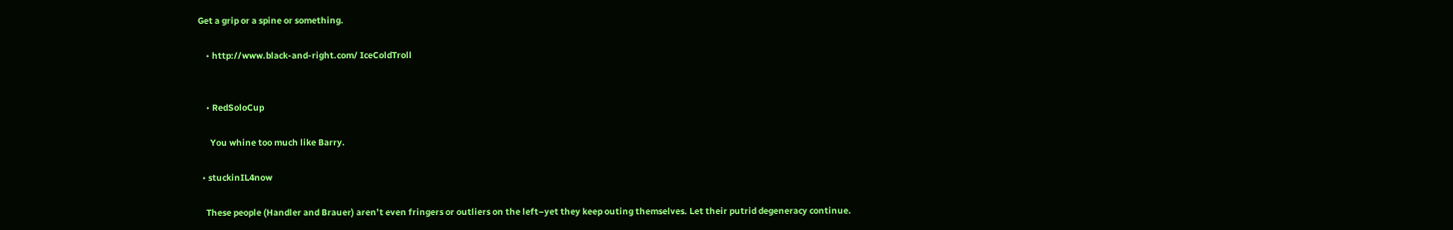Get a grip or a spine or something.

    • http://www.black-and-right.com/ IceColdTroll


    • RedSoloCup

      You whine too much like Barry.

  • stuckinIL4now

    These people (Handler and Brauer) aren’t even fringers or outliers on the left–yet they keep outing themselves. Let their putrid degeneracy continue.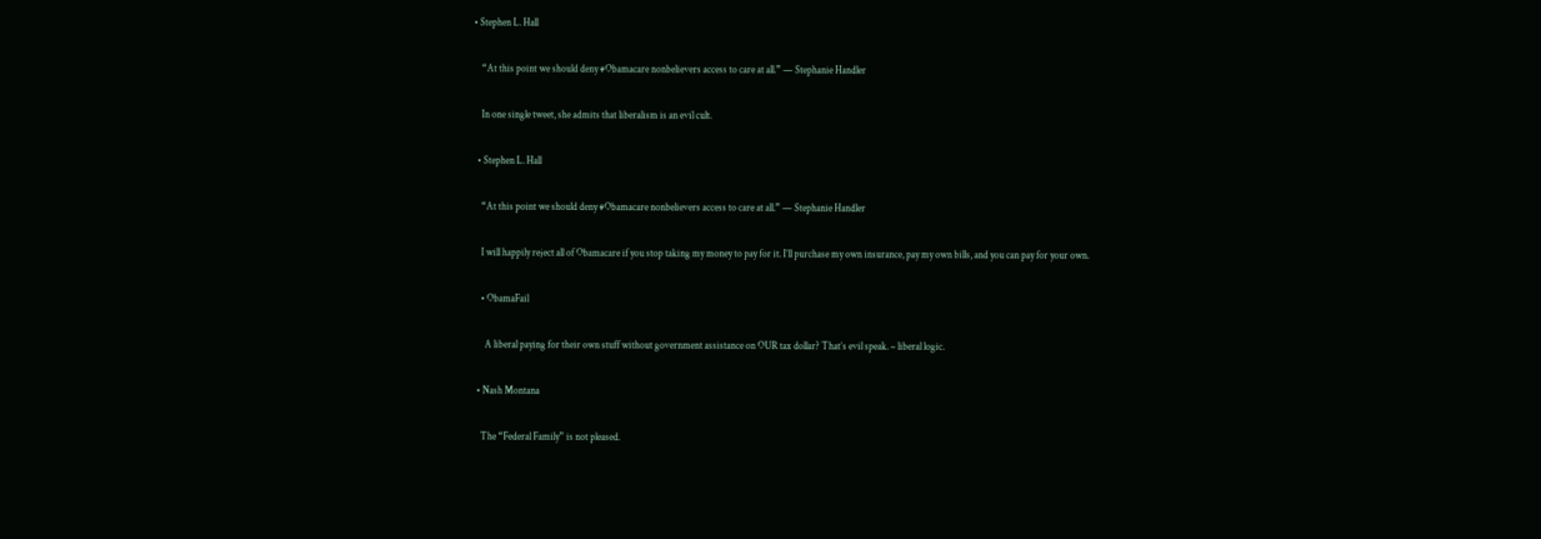• Stephen L. Hall

    “At this point we should deny #Obamacare nonbelievers access to care at all.” — Stephanie Handler

    In one single tweet, she admits that liberalism is an evil cult.

  • Stephen L. Hall

    “At this point we should deny #Obamacare nonbelievers access to care at all.” — Stephanie Handler

    I will happily reject all of Obamacare if you stop taking my money to pay for it. I’ll purchase my own insurance, pay my own bills, and you can pay for your own.

    • ObamaFail

      A liberal paying for their own stuff without government assistance on OUR tax dollar? That’s evil speak. – liberal logic.

  • Nash Montana

    The “Federal Family” is not pleased.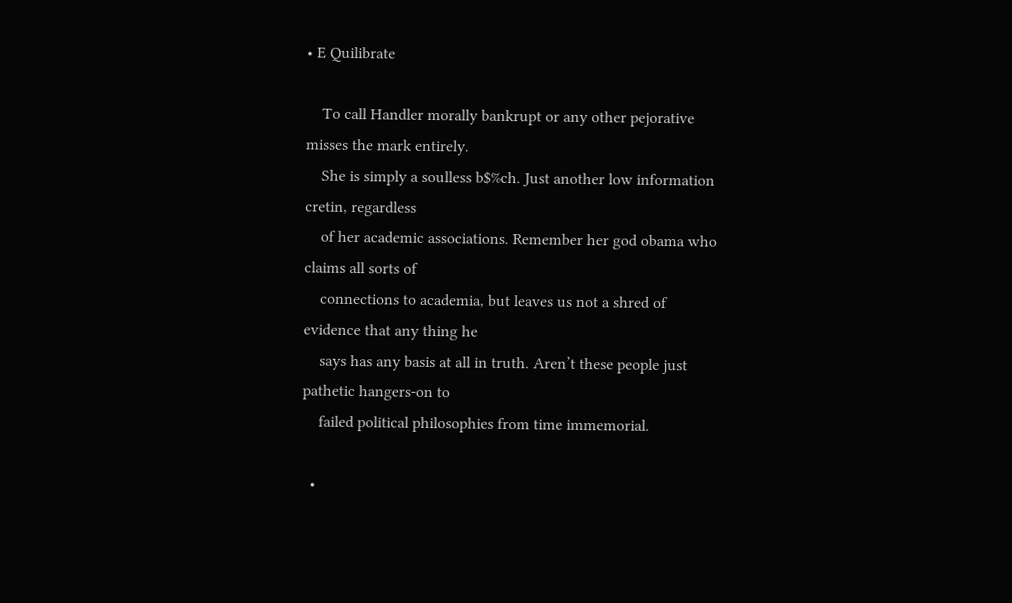• E Quilibrate

    To call Handler morally bankrupt or any other pejorative misses the mark entirely.
    She is simply a soulless b$%ch. Just another low information cretin, regardless
    of her academic associations. Remember her god obama who claims all sorts of
    connections to academia, but leaves us not a shred of evidence that any thing he
    says has any basis at all in truth. Aren’t these people just pathetic hangers-on to
    failed political philosophies from time immemorial.

  •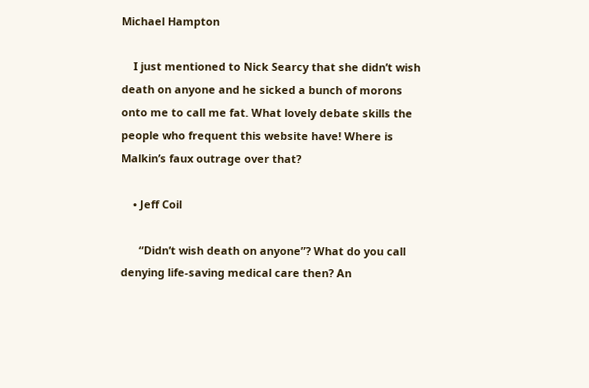Michael Hampton

    I just mentioned to Nick Searcy that she didn’t wish death on anyone and he sicked a bunch of morons onto me to call me fat. What lovely debate skills the people who frequent this website have! Where is Malkin’s faux outrage over that?

    • Jeff Coil

      “Didn’t wish death on anyone”? What do you call denying life-saving medical care then? An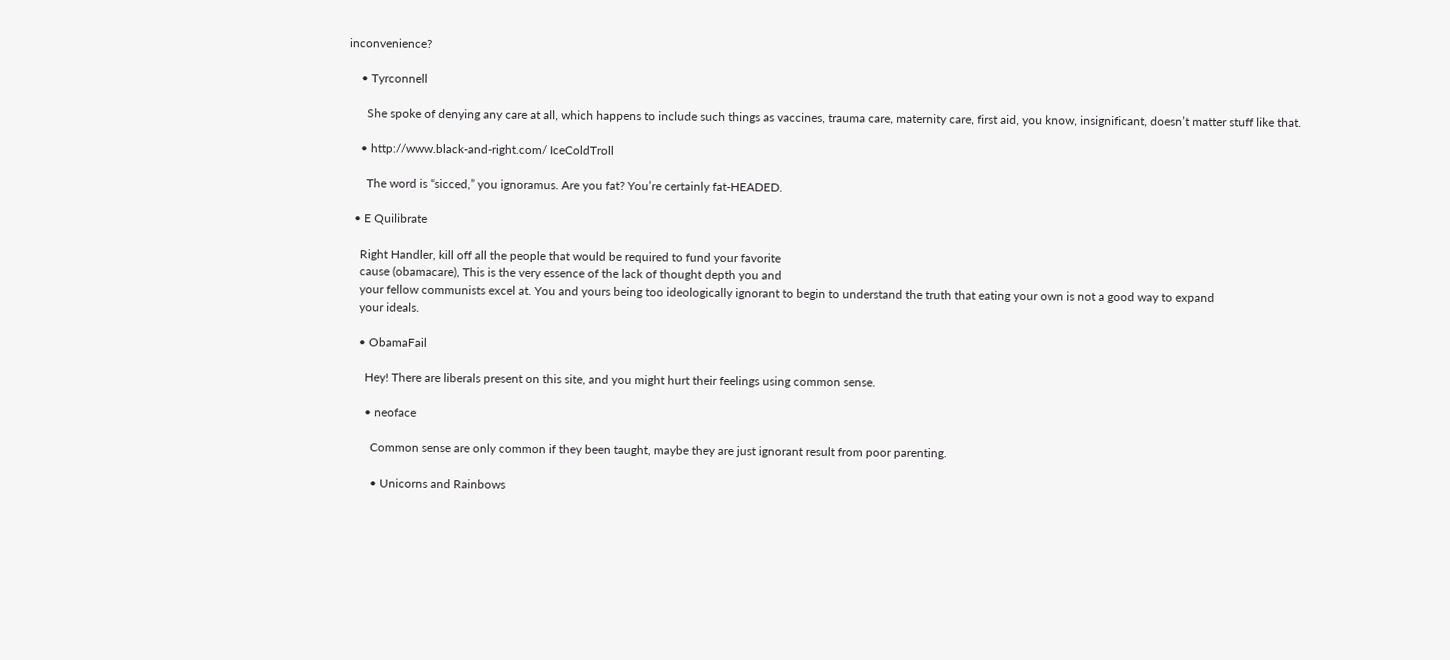inconvenience?

    • Tyrconnell

      She spoke of denying any care at all, which happens to include such things as vaccines, trauma care, maternity care, first aid, you know, insignificant, doesn’t matter stuff like that.

    • http://www.black-and-right.com/ IceColdTroll

      The word is “sicced,” you ignoramus. Are you fat? You’re certainly fat-HEADED.

  • E Quilibrate

    Right Handler, kill off all the people that would be required to fund your favorite
    cause (obamacare), This is the very essence of the lack of thought depth you and
    your fellow communists excel at. You and yours being too ideologically ignorant to begin to understand the truth that eating your own is not a good way to expand
    your ideals.

    • ObamaFail

      Hey! There are liberals present on this site, and you might hurt their feelings using common sense.

      • neoface

        Common sense are only common if they been taught, maybe they are just ignorant result from poor parenting.

        • Unicorns and Rainbows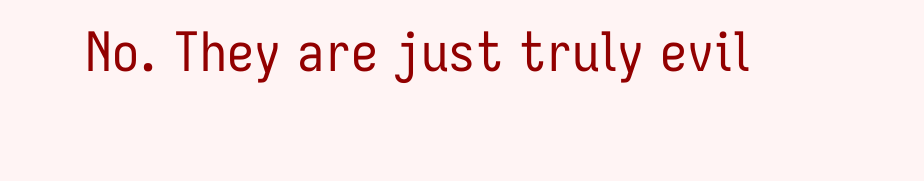No. They are just truly evil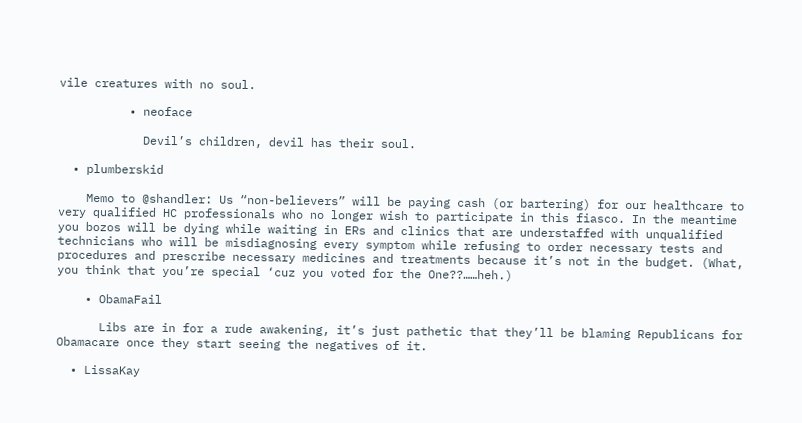vile creatures with no soul.

          • neoface

            Devil’s children, devil has their soul.

  • plumberskid

    Memo to @shandler: Us “non-believers” will be paying cash (or bartering) for our healthcare to very qualified HC professionals who no longer wish to participate in this fiasco. In the meantime you bozos will be dying while waiting in ERs and clinics that are understaffed with unqualified technicians who will be misdiagnosing every symptom while refusing to order necessary tests and procedures and prescribe necessary medicines and treatments because it’s not in the budget. (What, you think that you’re special ‘cuz you voted for the One??……heh.)

    • ObamaFail

      Libs are in for a rude awakening, it’s just pathetic that they’ll be blaming Republicans for Obamacare once they start seeing the negatives of it.

  • LissaKay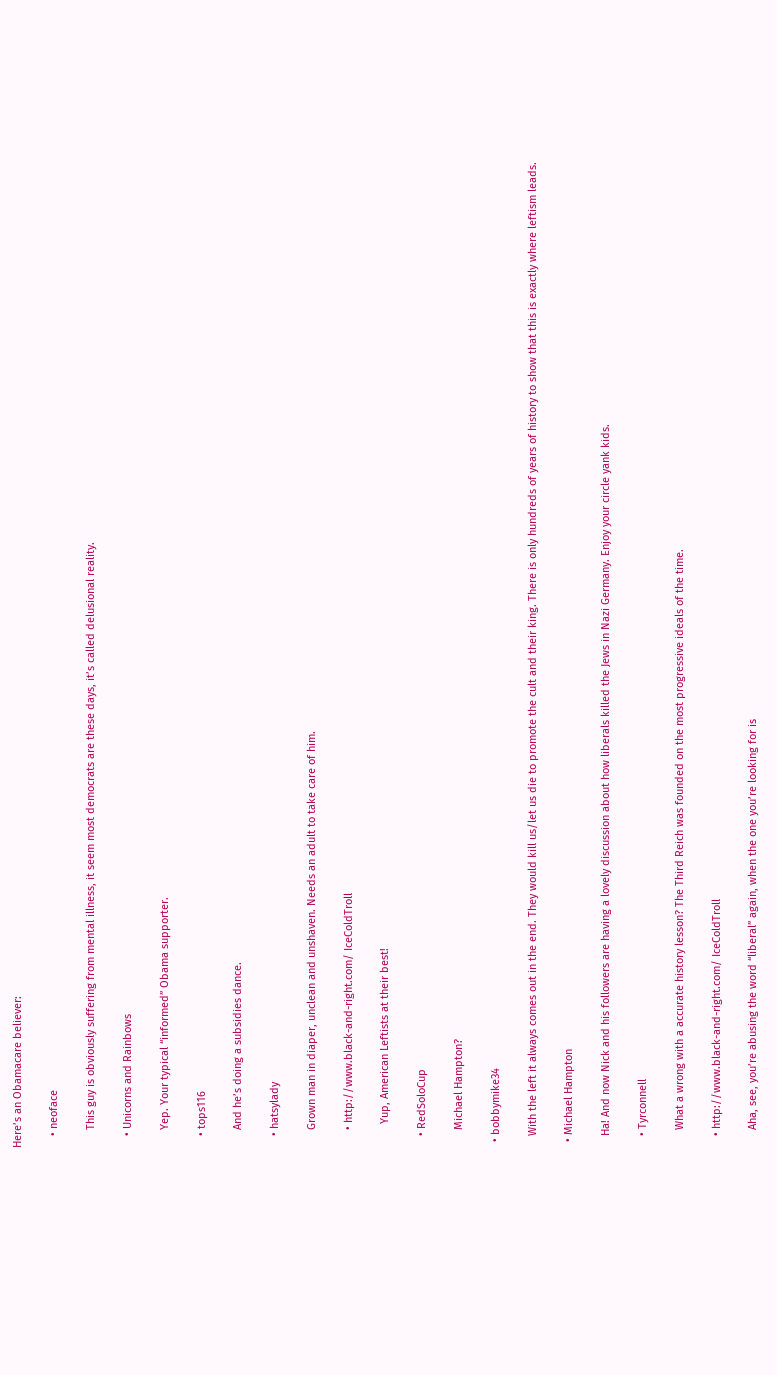Here’s an Obamacare believer:

    • neoface

      This guy is obviously suffering from mental illness, it seem most democrats are these days, it’s called delusional reality.

    • Unicorns and Rainbows

      Yep. Your typical “informed” Obama supporter.

    • tops116

      And he’s doing a subsidies dance.

    • hatsylady

      Grown man in diaper, unclean and unshaven. Needs an adult to take care of him.

      • http://www.black-and-right.com/ IceColdTroll

        Yup, American Leftists at their best!

    • RedSoloCup

      Michael Hampton?

  • bobbymike34

    With the left it always comes out in the end. They would kill us/let us die to promote the cult and their king. There is only hundreds of years of history to show that this is exactly where leftism leads.

  • Michael Hampton

    Ha! And now Nick and his followers are having a lovely discussion about how liberals killed the Jews in Nazi Germany. Enjoy your circle yank kids.

    • Tyrconnell

      What a wrong with a accurate history lesson? The Third Reich was founded on the most progressive ideals of the time.

    • http://www.black-and-right.com/ IceColdTroll

      Aha, see, you’re abusing the word “liberal” again, when the one you’re looking for is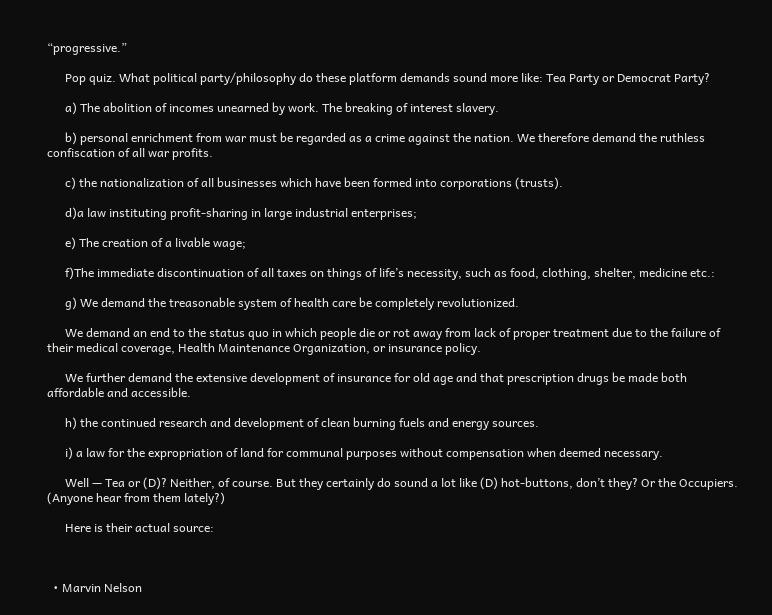“progressive.”

      Pop quiz. What political party/philosophy do these platform demands sound more like: Tea Party or Democrat Party?

      a) The abolition of incomes unearned by work. The breaking of interest slavery.

      b) personal enrichment from war must be regarded as a crime against the nation. We therefore demand the ruthless confiscation of all war profits.

      c) the nationalization of all businesses which have been formed into corporations (trusts).

      d)a law instituting profit-sharing in large industrial enterprises;

      e) The creation of a livable wage;

      f)The immediate discontinuation of all taxes on things of life’s necessity, such as food, clothing, shelter, medicine etc.:

      g) We demand the treasonable system of health care be completely revolutionized.

      We demand an end to the status quo in which people die or rot away from lack of proper treatment due to the failure of their medical coverage, Health Maintenance Organization, or insurance policy.

      We further demand the extensive development of insurance for old age and that prescription drugs be made both affordable and accessible.

      h) the continued research and development of clean burning fuels and energy sources.

      i) a law for the expropriation of land for communal purposes without compensation when deemed necessary.

      Well — Tea or (D)? Neither, of course. But they certainly do sound a lot like (D) hot-buttons, don’t they? Or the Occupiers. (Anyone hear from them lately?)

      Here is their actual source:



  • Marvin Nelson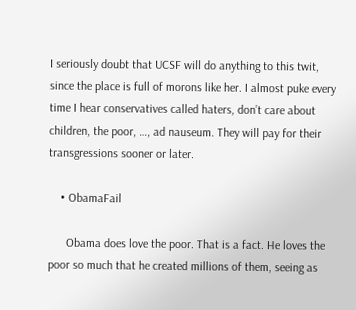I seriously doubt that UCSF will do anything to this twit, since the place is full of morons like her. I almost puke every time I hear conservatives called haters, don’t care about children, the poor, …, ad nauseum. They will pay for their transgressions sooner or later.

    • ObamaFail

      Obama does love the poor. That is a fact. He loves the poor so much that he created millions of them, seeing as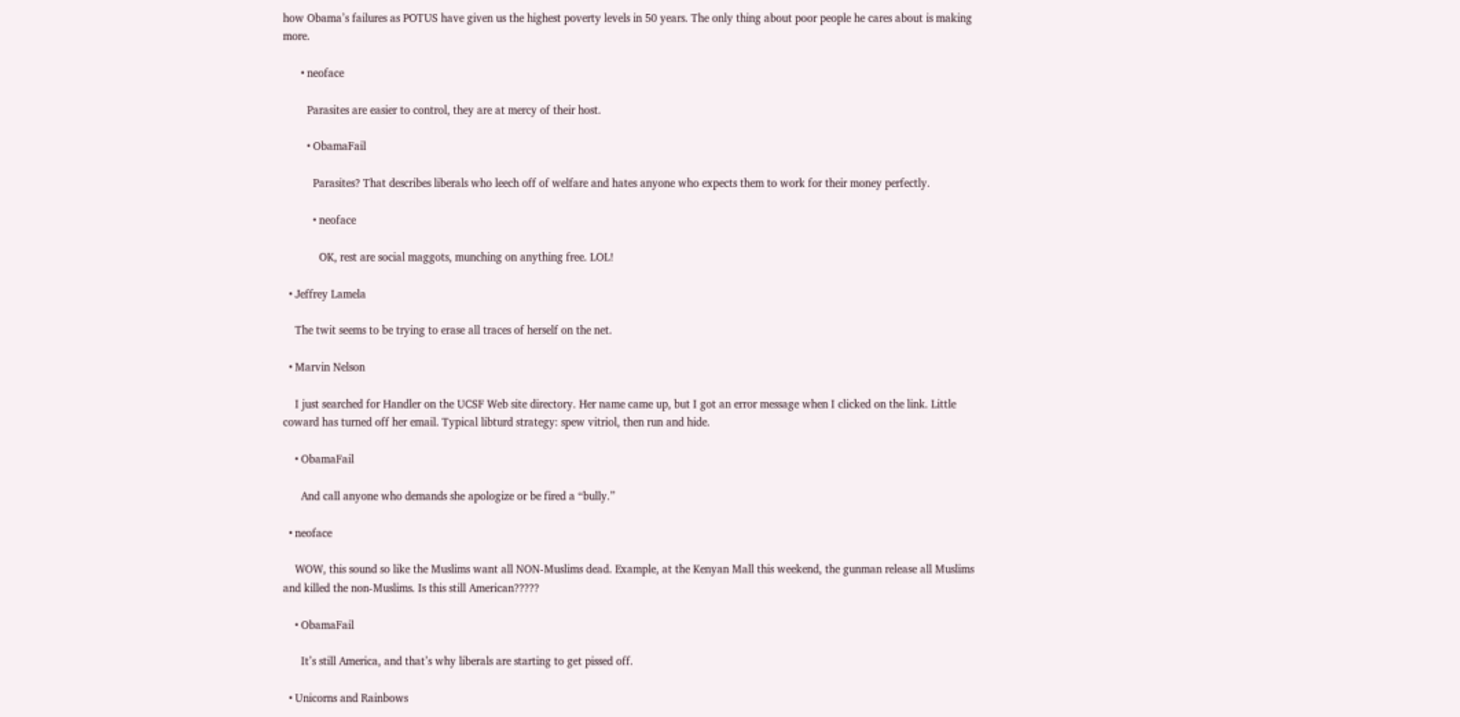how Obama’s failures as POTUS have given us the highest poverty levels in 50 years. The only thing about poor people he cares about is making more.

      • neoface

        Parasites are easier to control, they are at mercy of their host.

        • ObamaFail

          Parasites? That describes liberals who leech off of welfare and hates anyone who expects them to work for their money perfectly.

          • neoface

            OK, rest are social maggots, munching on anything free. LOL!

  • Jeffrey Lamela

    The twit seems to be trying to erase all traces of herself on the net.

  • Marvin Nelson

    I just searched for Handler on the UCSF Web site directory. Her name came up, but I got an error message when I clicked on the link. Little coward has turned off her email. Typical libturd strategy: spew vitriol, then run and hide.

    • ObamaFail

      And call anyone who demands she apologize or be fired a “bully.”

  • neoface

    WOW, this sound so like the Muslims want all NON-Muslims dead. Example, at the Kenyan Mall this weekend, the gunman release all Muslims and killed the non-Muslims. Is this still American?????

    • ObamaFail

      It’s still America, and that’s why liberals are starting to get pissed off.

  • Unicorns and Rainbows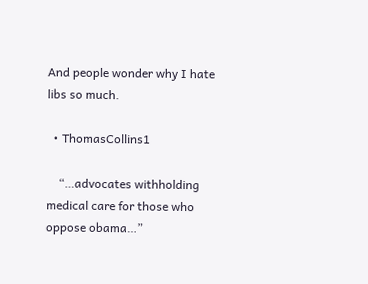And people wonder why I hate libs so much.

  • ThomasCollins1

    “…advocates withholding medical care for those who oppose obama…”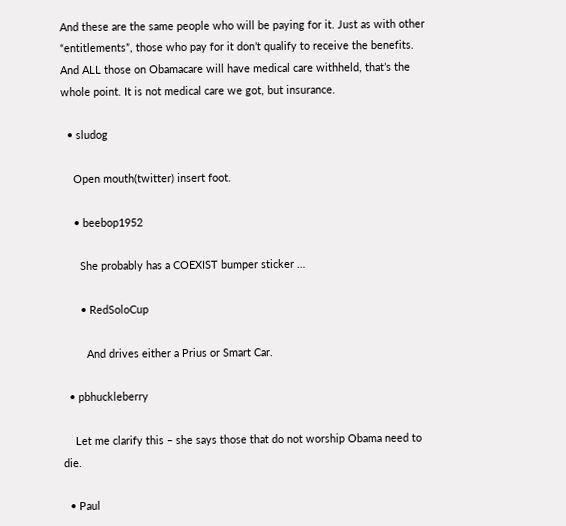And these are the same people who will be paying for it. Just as with other “entitlements”, those who pay for it don’t qualify to receive the benefits. And ALL those on Obamacare will have medical care withheld, that’s the whole point. It is not medical care we got, but insurance.

  • sludog

    Open mouth(twitter) insert foot.

    • beebop1952

      She probably has a COEXIST bumper sticker …

      • RedSoloCup

        And drives either a Prius or Smart Car.

  • pbhuckleberry

    Let me clarify this – she says those that do not worship Obama need to die.

  • Paul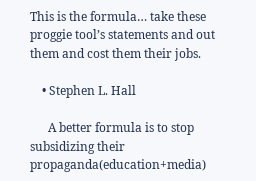This is the formula… take these proggie tool’s statements and out them and cost them their jobs.

    • Stephen L. Hall

      A better formula is to stop subsidizing their propaganda(education+media)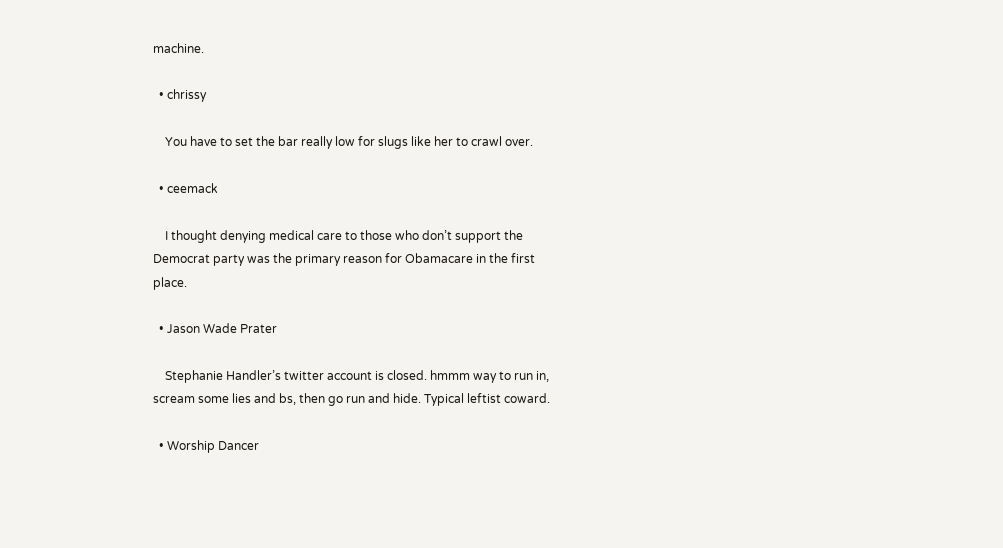machine.

  • chrissy

    You have to set the bar really low for slugs like her to crawl over.

  • ceemack

    I thought denying medical care to those who don’t support the Democrat party was the primary reason for Obamacare in the first place.

  • Jason Wade Prater

    Stephanie Handler’s twitter account is closed. hmmm way to run in, scream some lies and bs, then go run and hide. Typical leftist coward.

  • Worship Dancer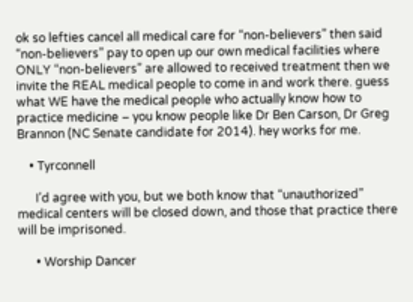ok so lefties cancel all medical care for “non-believers” then said “non-believers” pay to open up our own medical facilities where ONLY “non-believers” are allowed to received treatment then we invite the REAL medical people to come in and work there. guess what WE have the medical people who actually know how to practice medicine – you know people like Dr Ben Carson, Dr Greg Brannon (NC Senate candidate for 2014). hey works for me.

    • Tyrconnell

      I’d agree with you, but we both know that “unauthorized” medical centers will be closed down, and those that practice there will be imprisoned.

      • Worship Dancer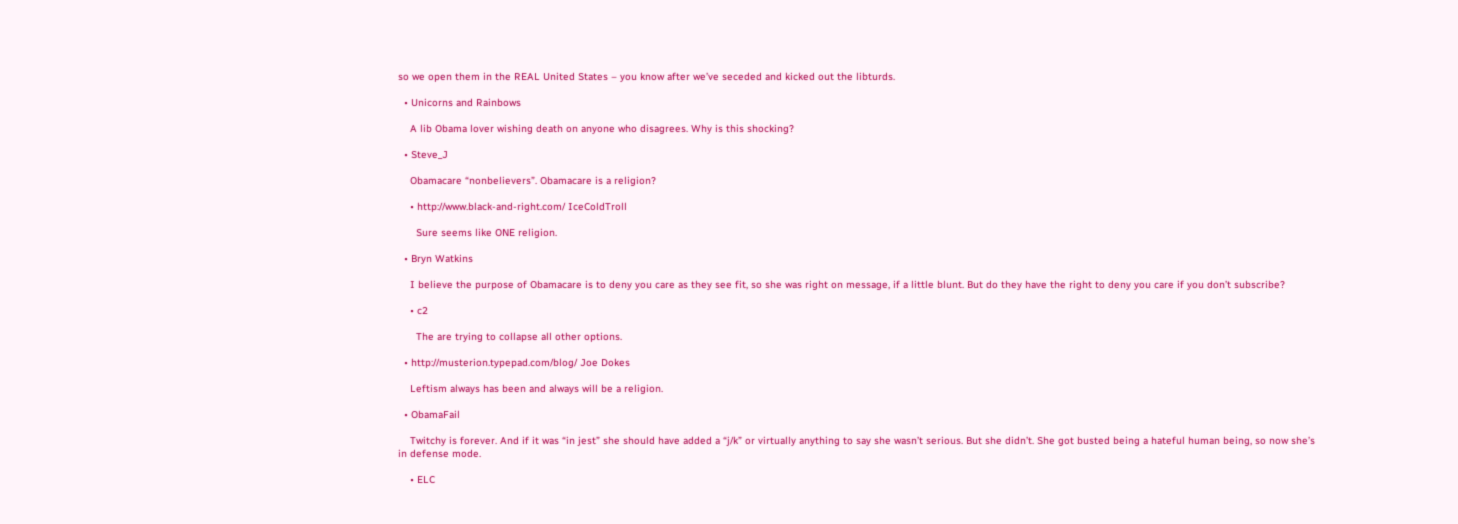so we open them in the REAL United States – you know after we’ve seceded and kicked out the libturds.

  • Unicorns and Rainbows

    A lib Obama lover wishing death on anyone who disagrees. Why is this shocking?

  • Steve_J

    Obamacare “nonbelievers”. Obamacare is a religion?

    • http://www.black-and-right.com/ IceColdTroll

      Sure seems like ONE religion.

  • Bryn Watkins

    I believe the purpose of Obamacare is to deny you care as they see fit, so she was right on message, if a little blunt. But do they have the right to deny you care if you don’t subscribe?

    • c2

      The are trying to collapse all other options.

  • http://musterion.typepad.com/blog/ Joe Dokes

    Leftism always has been and always will be a religion.

  • ObamaFail

    Twitchy is forever. And if it was “in jest” she should have added a “j/k” or virtually anything to say she wasn’t serious. But she didn’t. She got busted being a hateful human being, so now she’s in defense mode.

    • ELC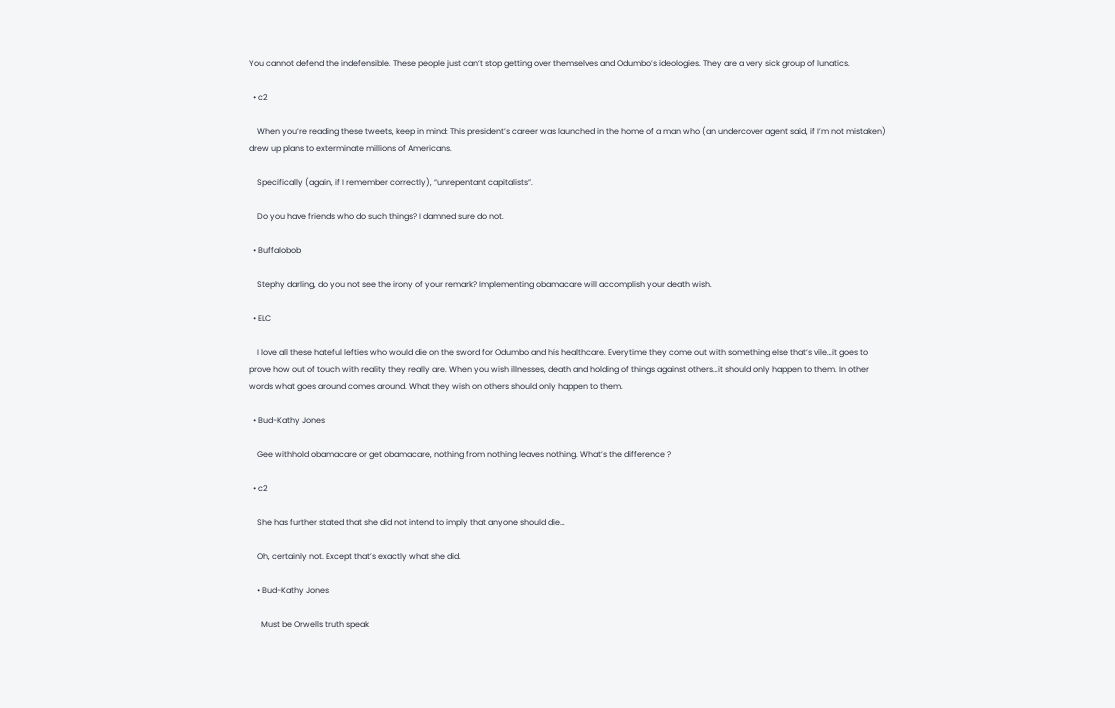You cannot defend the indefensible. These people just can’t stop getting over themselves and Odumbo’s ideologies. They are a very sick group of lunatics.

  • c2

    When you’re reading these tweets, keep in mind: This president’s career was launched in the home of a man who (an undercover agent said, if I’m not mistaken) drew up plans to exterminate millions of Americans.

    Specifically (again, if I remember correctly), “unrepentant capitalists”.

    Do you have friends who do such things? I damned sure do not.

  • Buffalobob

    Stephy darling, do you not see the irony of your remark? Implementing obamacare will accomplish your death wish.

  • ELC

    I love all these hateful lefties who would die on the sword for Odumbo and his healthcare. Everytime they come out with something else that’s vile…it goes to prove how out of touch with reality they really are. When you wish illnesses, death and holding of things against others…it should only happen to them. In other words what goes around comes around. What they wish on others should only happen to them.

  • Bud-Kathy Jones

    Gee withhold obamacare or get obamacare, nothing from nothing leaves nothing. What’s the difference ?

  • c2

    She has further stated that she did not intend to imply that anyone should die…

    Oh, certainly not. Except that’s exactly what she did.

    • Bud-Kathy Jones

      Must be Orwells truth speak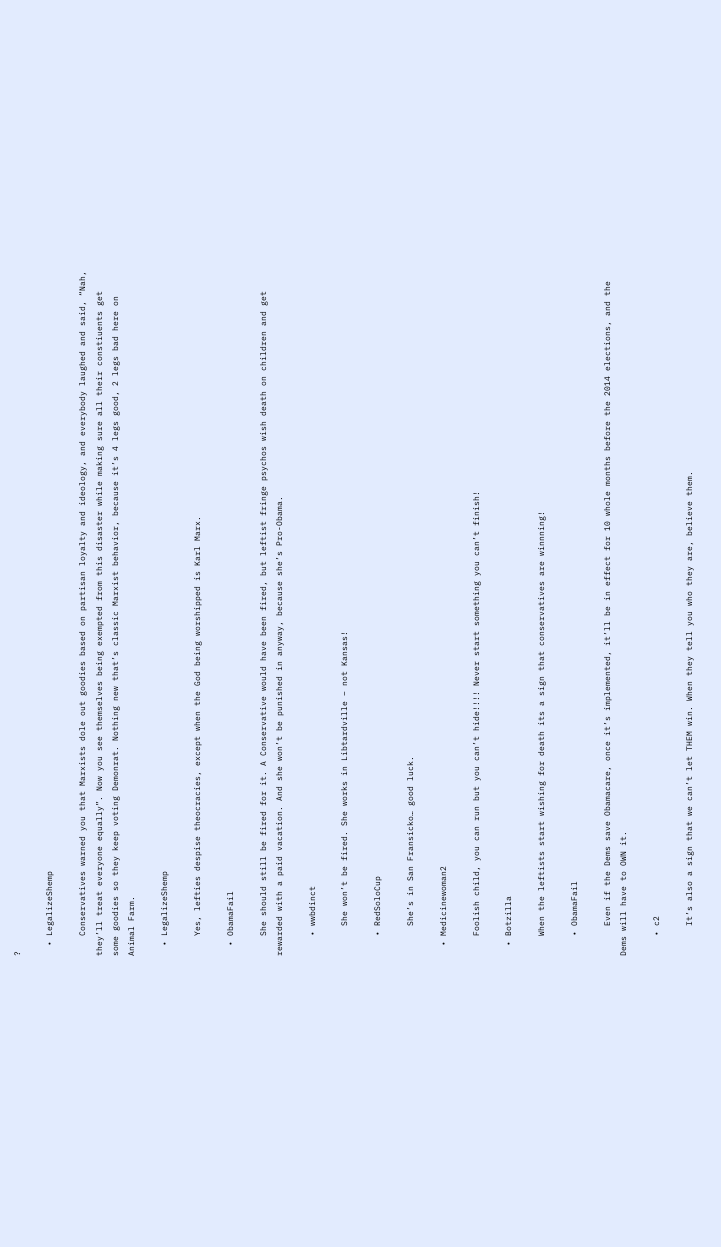?

  • LegalizeShemp

    Conservatives warned you that Marxists dole out goodies based on partisan loyalty and ideology, and everybody laughed and said, “Nah, they’ll treat everyone equally”. Now you see themselves being exempted from this disaster while making sure all their constiuents get some goodies so they keep voting Demonrat. Nothing new that’s classic Marxist behavior, because it’s 4 legs good, 2 legs bad here on Animal Farm.

  • LegalizeShemp

    Yes, lefties despise theocracies, except when the God being worshipped is Karl Marx.

  • ObamaFail

    She should still be fired for it. A Conservative would have been fired, but leftist fringe psychos wish death on children and get rewarded with a paid vacation. And she won’t be punished in anyway, because she’s Pro-Obama.

    • wwbdinct

      She won’t be fired. She works in Libtardville – not Kansas!

    • RedSoloCup

      She’s in San Fransicko… good luck.

  • Medicinewoman2

    Foolish child, you can run but you can’t hide!!!! Never start something you can’t finish!

  • Botzilla

    When the leftists start wishing for death its a sign that conservatives are winnning!

    • ObamaFail

      Even if the Dems save Obamacare, once it’s implemented, it’ll be in effect for 10 whole months before the 2014 elections, and the Dems will have to OWN it.

    • c2

      It’s also a sign that we can’t let THEM win. When they tell you who they are, believe them.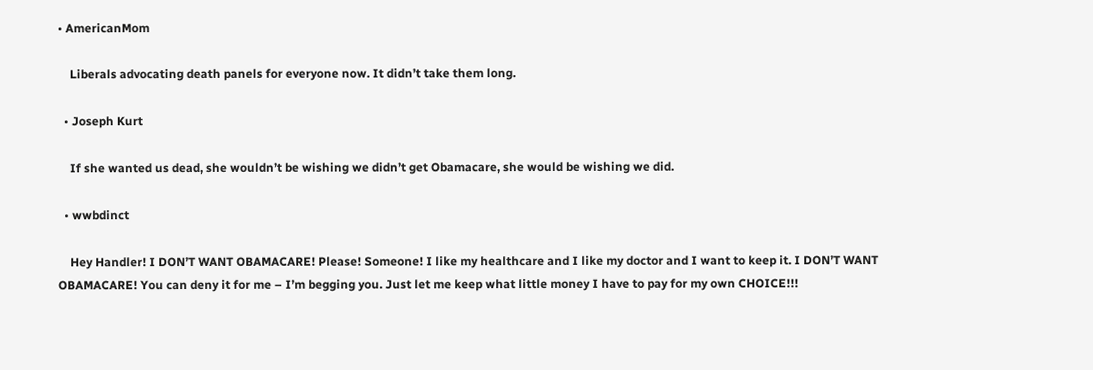• AmericanMom

    Liberals advocating death panels for everyone now. It didn’t take them long.

  • Joseph Kurt

    If she wanted us dead, she wouldn’t be wishing we didn’t get Obamacare, she would be wishing we did.

  • wwbdinct

    Hey Handler! I DON’T WANT OBAMACARE! Please! Someone! I like my healthcare and I like my doctor and I want to keep it. I DON’T WANT OBAMACARE! You can deny it for me – I’m begging you. Just let me keep what little money I have to pay for my own CHOICE!!!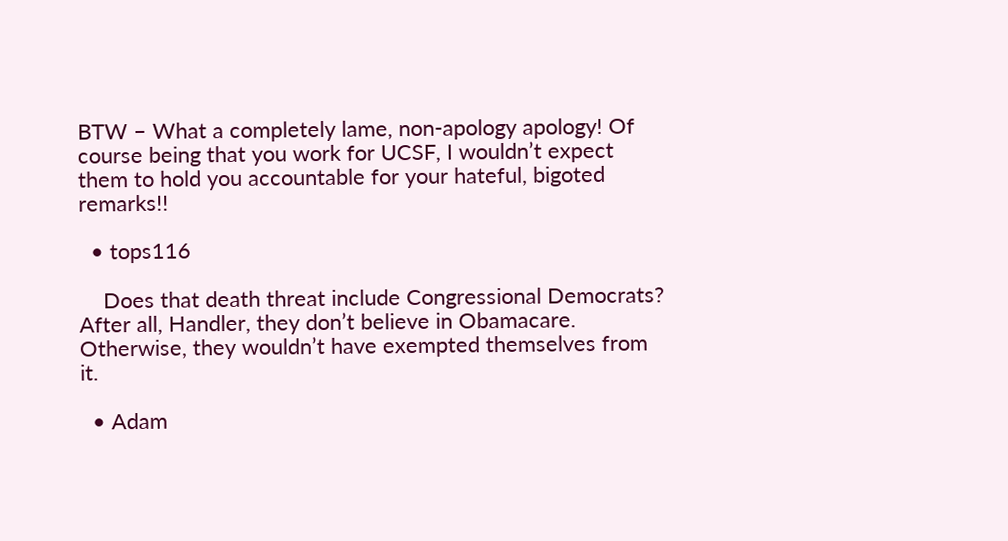BTW – What a completely lame, non-apology apology! Of course being that you work for UCSF, I wouldn’t expect them to hold you accountable for your hateful, bigoted remarks!!

  • tops116

    Does that death threat include Congressional Democrats? After all, Handler, they don’t believe in Obamacare. Otherwise, they wouldn’t have exempted themselves from it.

  • Adam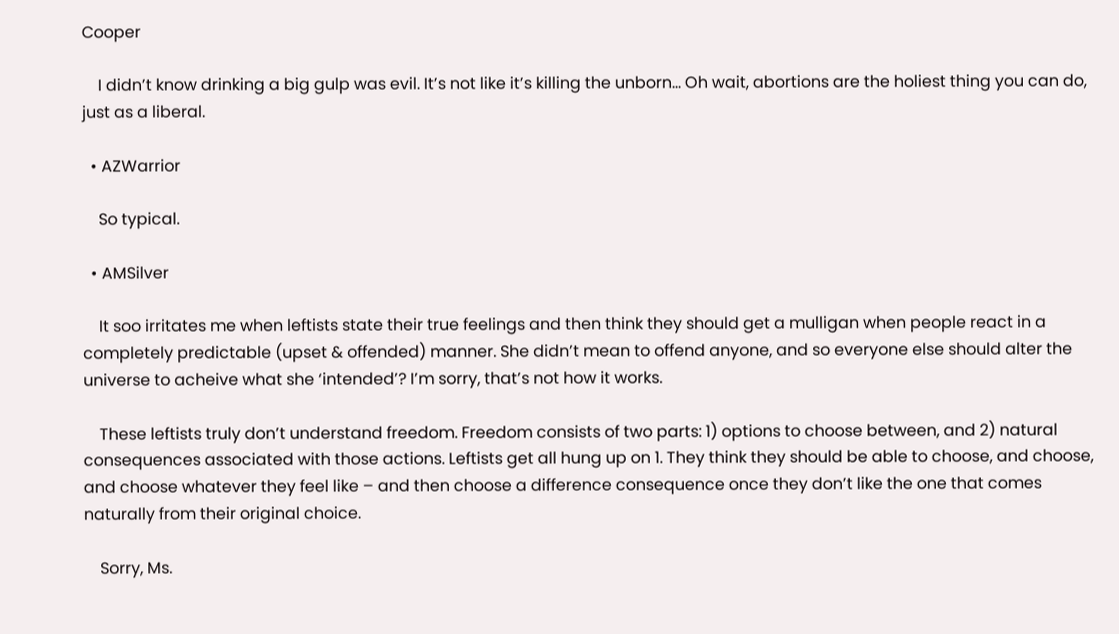Cooper

    I didn’t know drinking a big gulp was evil. It’s not like it’s killing the unborn… Oh wait, abortions are the holiest thing you can do, just as a liberal.

  • AZWarrior

    So typical.

  • AMSilver

    It soo irritates me when leftists state their true feelings and then think they should get a mulligan when people react in a completely predictable (upset & offended) manner. She didn’t mean to offend anyone, and so everyone else should alter the universe to acheive what she ‘intended’? I’m sorry, that’s not how it works.

    These leftists truly don’t understand freedom. Freedom consists of two parts: 1) options to choose between, and 2) natural consequences associated with those actions. Leftists get all hung up on 1. They think they should be able to choose, and choose, and choose whatever they feel like – and then choose a difference consequence once they don’t like the one that comes naturally from their original choice.

    Sorry, Ms.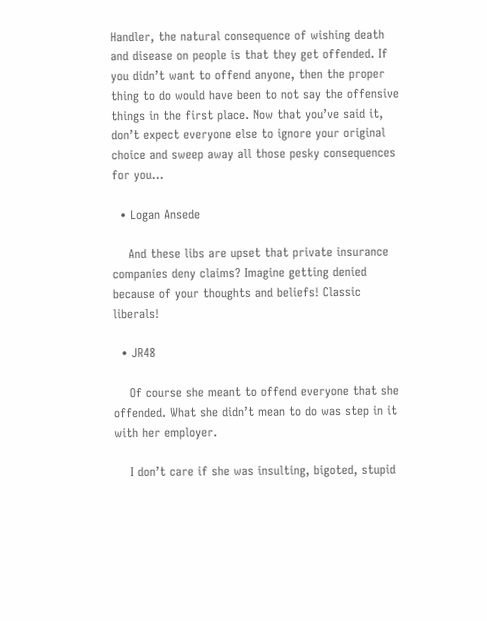Handler, the natural consequence of wishing death and disease on people is that they get offended. If you didn’t want to offend anyone, then the proper thing to do would have been to not say the offensive things in the first place. Now that you’ve said it, don’t expect everyone else to ignore your original choice and sweep away all those pesky consequences for you…

  • Logan Ansede

    And these libs are upset that private insurance companies deny claims? Imagine getting denied because of your thoughts and beliefs! Classic liberals!

  • JR48

    Of course she meant to offend everyone that she offended. What she didn’t mean to do was step in it with her employer.

    I don’t care if she was insulting, bigoted, stupid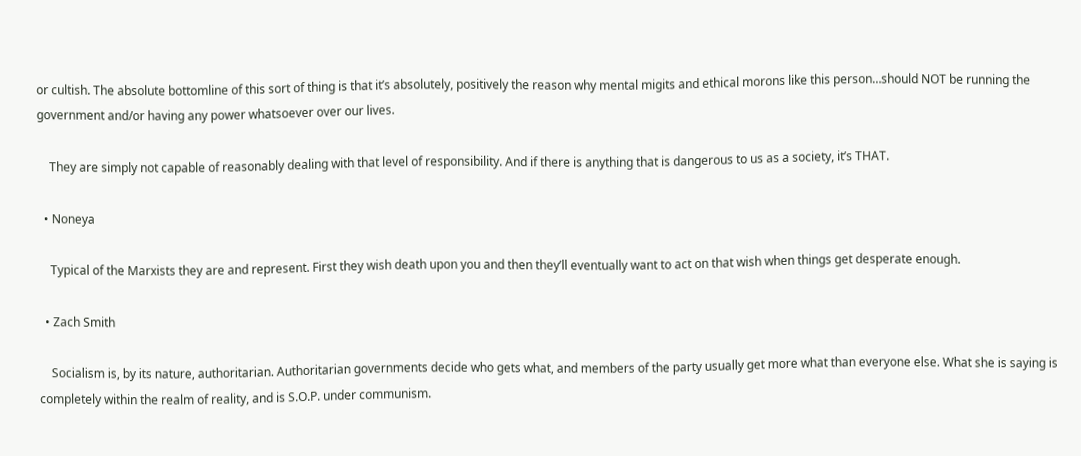or cultish. The absolute bottomline of this sort of thing is that it’s absolutely, positively the reason why mental migits and ethical morons like this person…should NOT be running the government and/or having any power whatsoever over our lives.

    They are simply not capable of reasonably dealing with that level of responsibility. And if there is anything that is dangerous to us as a society, it’s THAT.

  • Noneya

    Typical of the Marxists they are and represent. First they wish death upon you and then they’ll eventually want to act on that wish when things get desperate enough.

  • Zach Smith

    Socialism is, by its nature, authoritarian. Authoritarian governments decide who gets what, and members of the party usually get more what than everyone else. What she is saying is completely within the realm of reality, and is S.O.P. under communism.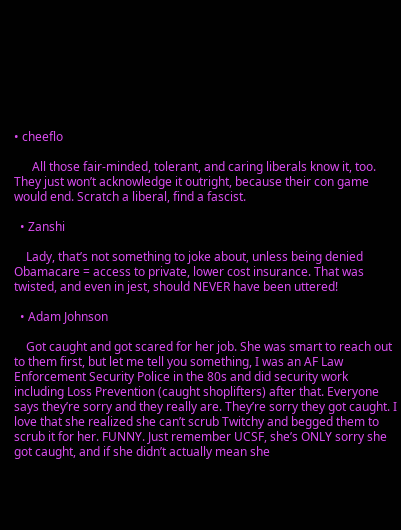• cheeflo

      All those fair-minded, tolerant, and caring liberals know it, too. They just won’t acknowledge it outright, because their con game would end. Scratch a liberal, find a fascist.

  • Zanshi

    Lady, that’s not something to joke about, unless being denied Obamacare = access to private, lower cost insurance. That was twisted, and even in jest, should NEVER have been uttered!

  • Adam Johnson

    Got caught and got scared for her job. She was smart to reach out to them first, but let me tell you something, I was an AF Law Enforcement Security Police in the 80s and did security work including Loss Prevention (caught shoplifters) after that. Everyone says they’re sorry and they really are. They’re sorry they got caught. I love that she realized she can’t scrub Twitchy and begged them to scrub it for her. FUNNY. Just remember UCSF, she’s ONLY sorry she got caught, and if she didn’t actually mean she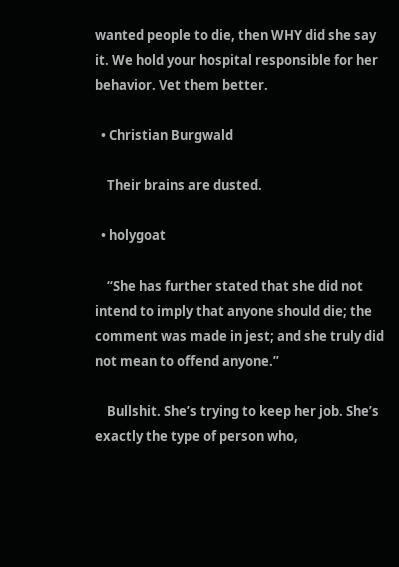wanted people to die, then WHY did she say it. We hold your hospital responsible for her behavior. Vet them better.

  • Christian Burgwald

    Their brains are dusted.

  • holygoat

    “She has further stated that she did not intend to imply that anyone should die; the comment was made in jest; and she truly did not mean to offend anyone.”

    Bullshit. She’s trying to keep her job. She’s exactly the type of person who,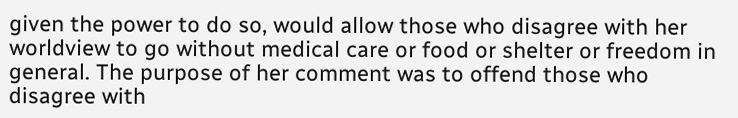given the power to do so, would allow those who disagree with her worldview to go without medical care or food or shelter or freedom in general. The purpose of her comment was to offend those who disagree with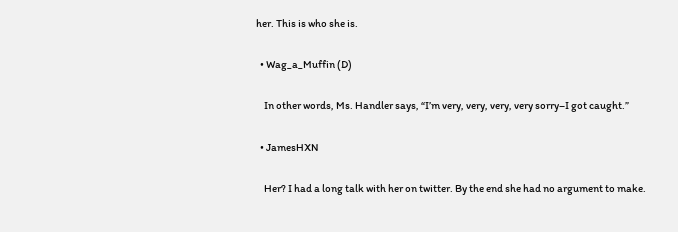her. This is who she is.

  • Wag_a_Muffin (D)

    In other words, Ms. Handler says, “I’m very, very, very, very sorry–I got caught.”

  • JamesHXN

    Her? I had a long talk with her on twitter. By the end she had no argument to make.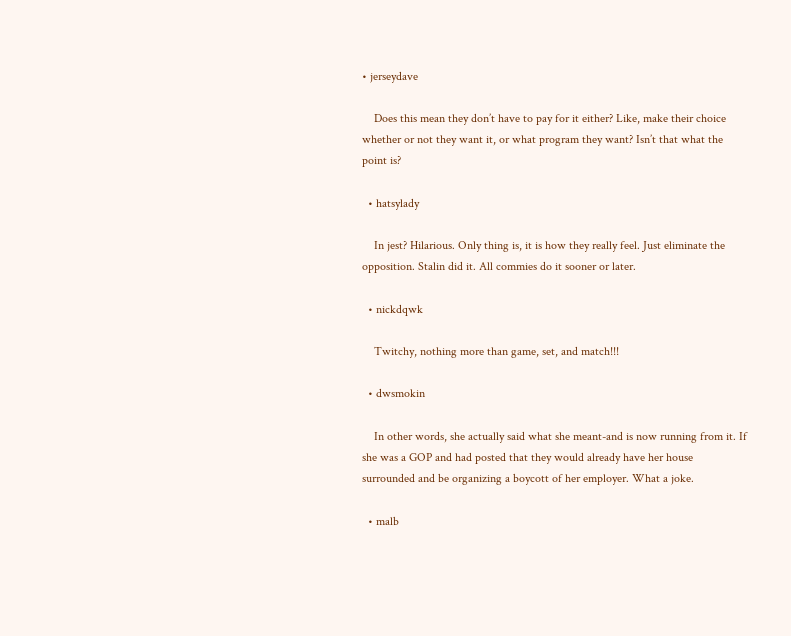• jerseydave

    Does this mean they don’t have to pay for it either? Like, make their choice whether or not they want it, or what program they want? Isn’t that what the point is?

  • hatsylady

    In jest? Hilarious. Only thing is, it is how they really feel. Just eliminate the opposition. Stalin did it. All commies do it sooner or later.

  • nickdqwk

    Twitchy, nothing more than game, set, and match!!!

  • dwsmokin

    In other words, she actually said what she meant-and is now running from it. If she was a GOP and had posted that they would already have her house surrounded and be organizing a boycott of her employer. What a joke.

  • malb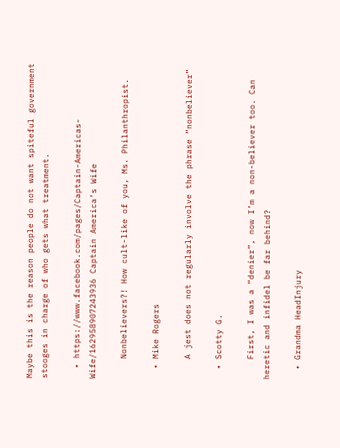Maybe this is the reason people do not want spiteful government stooges in charge of who gets what treatment.

  • https://www.facebook.com/pages/Captain-Americas-Wife/162958907243936 Captain America’s Wife

    Nonbelievers?! How cult-like of you, Ms. Philanthropist.

  • Mike Rogers

    A jest does not regularly involve the phrase “nonbeliever”

  • Scotty G.

    First, I was a “denier”, now I’m a non-believer too. Can heretic and infidel be far behind?

  • Grandma HeadInjury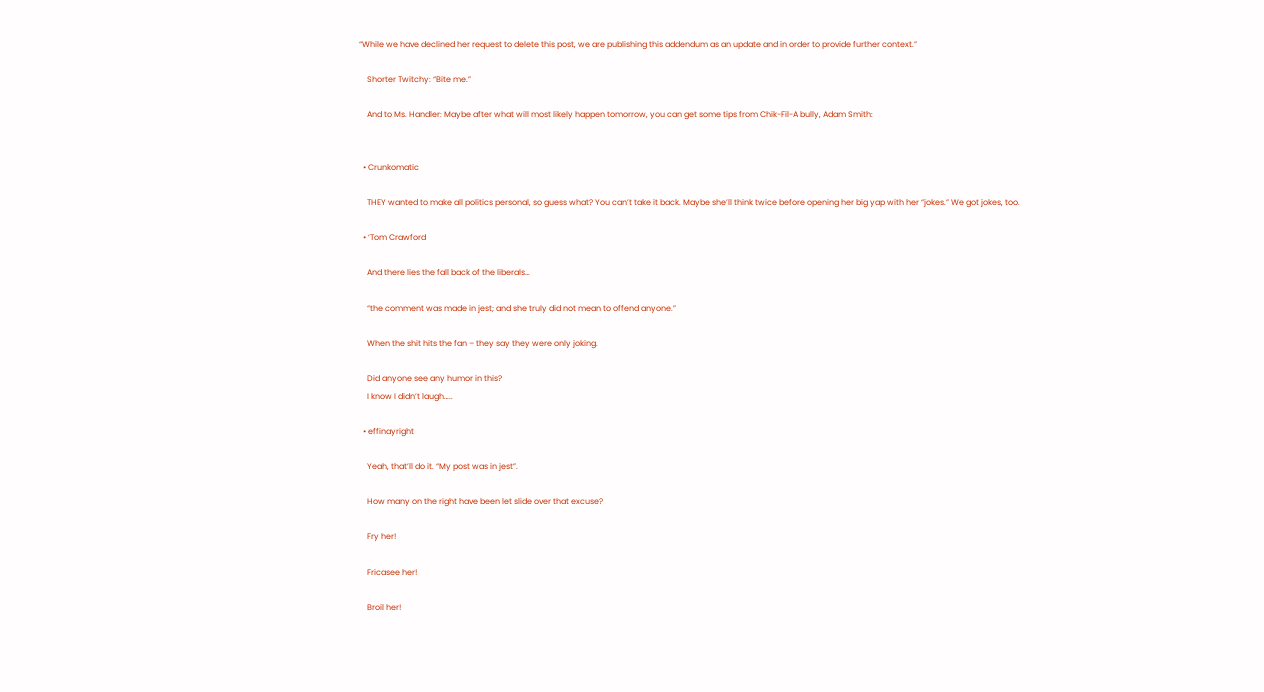“While we have declined her request to delete this post, we are publishing this addendum as an update and in order to provide further context.”

    Shorter Twitchy: “Bite me.”

    And to Ms. Handler: Maybe after what will most likely happen tomorrow, you can get some tips from Chik-Fil-A bully, Adam Smith:


  • Crunkomatic

    THEY wanted to make all politics personal, so guess what? You can’t take it back. Maybe she’ll think twice before opening her big yap with her “jokes.” We got jokes, too.

  • ‘Tom Crawford

    And there lies the fall back of the liberals…

    “the comment was made in jest; and she truly did not mean to offend anyone.”

    When the shit hits the fan – they say they were only joking.

    Did anyone see any humor in this?
    I know I didn’t laugh…..

  • effinayright

    Yeah, that’ll do it. “My post was in jest”.

    How many on the right have been let slide over that excuse?

    Fry her!

    Fricasee her!

    Broil her!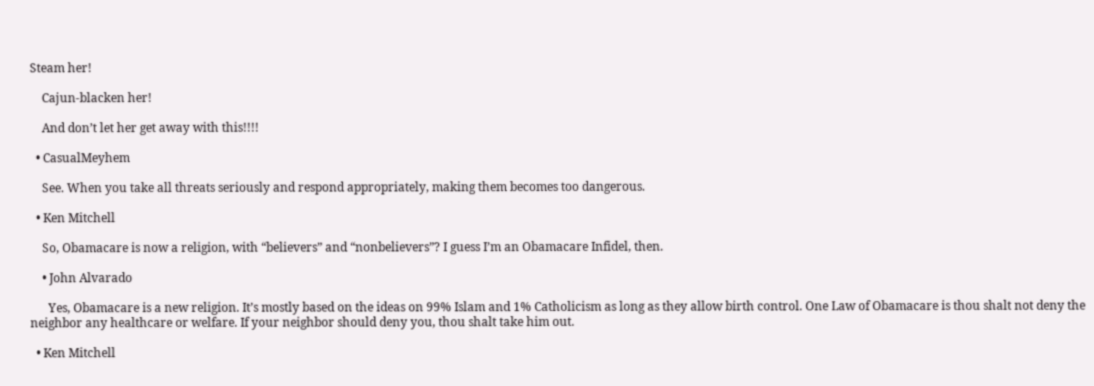Steam her!

    Cajun-blacken her!

    And don’t let her get away with this!!!!

  • CasualMeyhem

    See. When you take all threats seriously and respond appropriately, making them becomes too dangerous.

  • Ken Mitchell

    So, Obamacare is now a religion, with “believers” and “nonbelievers”? I guess I’m an Obamacare Infidel, then.

    • John Alvarado

      Yes, Obamacare is a new religion. It’s mostly based on the ideas on 99% Islam and 1% Catholicism as long as they allow birth control. One Law of Obamacare is thou shalt not deny the neighbor any healthcare or welfare. If your neighbor should deny you, thou shalt take him out.

  • Ken Mitchell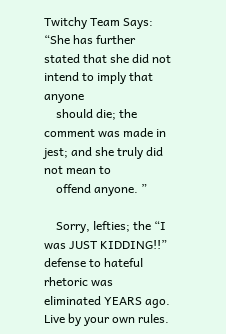Twitchy Team Says: “She has further stated that she did not intend to imply that anyone
    should die; the comment was made in jest; and she truly did not mean to
    offend anyone. ”

    Sorry, lefties; the “I was JUST KIDDING!!” defense to hateful rhetoric was eliminated YEARS ago. Live by your own rules.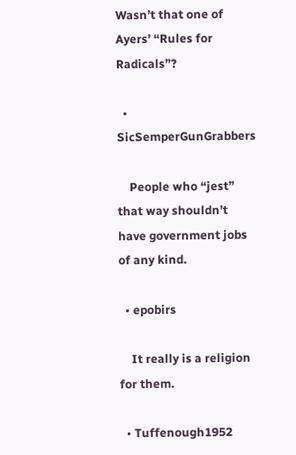Wasn’t that one of Ayers’ “Rules for Radicals”?

  • SicSemperGunGrabbers

    People who “jest” that way shouldn’t have government jobs of any kind.

  • epobirs

    It really is a religion for them.

  • Tuffenough1952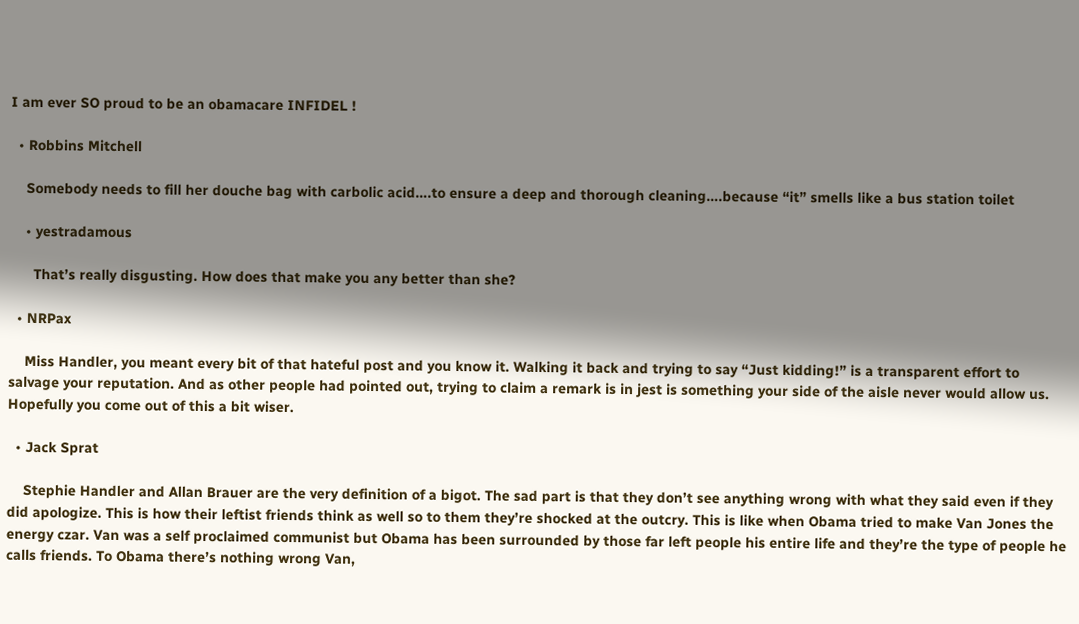I am ever SO proud to be an obamacare INFIDEL !

  • Robbins Mitchell

    Somebody needs to fill her douche bag with carbolic acid….to ensure a deep and thorough cleaning….because “it” smells like a bus station toilet

    • yestradamous

      That’s really disgusting. How does that make you any better than she?

  • NRPax

    Miss Handler, you meant every bit of that hateful post and you know it. Walking it back and trying to say “Just kidding!” is a transparent effort to salvage your reputation. And as other people had pointed out, trying to claim a remark is in jest is something your side of the aisle never would allow us. Hopefully you come out of this a bit wiser.

  • Jack Sprat

    Stephie Handler and Allan Brauer are the very definition of a bigot. The sad part is that they don’t see anything wrong with what they said even if they did apologize. This is how their leftist friends think as well so to them they’re shocked at the outcry. This is like when Obama tried to make Van Jones the energy czar. Van was a self proclaimed communist but Obama has been surrounded by those far left people his entire life and they’re the type of people he calls friends. To Obama there’s nothing wrong Van,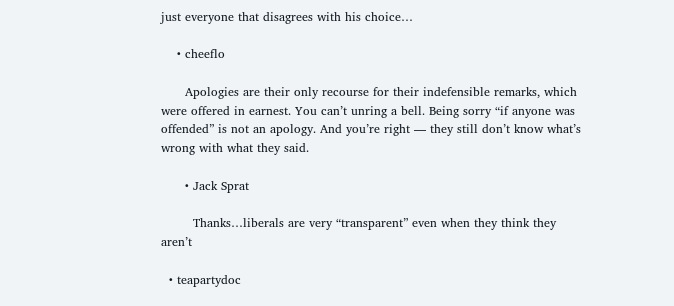just everyone that disagrees with his choice…

    • cheeflo

      Apologies are their only recourse for their indefensible remarks, which were offered in earnest. You can’t unring a bell. Being sorry “if anyone was offended” is not an apology. And you’re right — they still don’t know what’s wrong with what they said.

      • Jack Sprat

        Thanks…liberals are very “transparent” even when they think they aren’t

  • teapartydoc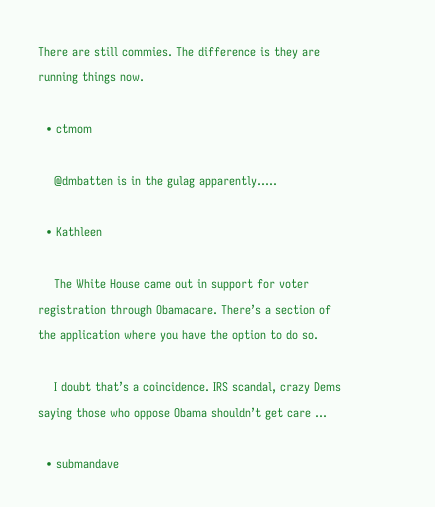There are still commies. The difference is they are running things now.

  • ctmom

    @dmbatten is in the gulag apparently…..

  • Kathleen

    The White House came out in support for voter registration through Obamacare. There’s a section of the application where you have the option to do so.

    I doubt that’s a coincidence. IRS scandal, crazy Dems saying those who oppose Obama shouldn’t get care …

  • submandave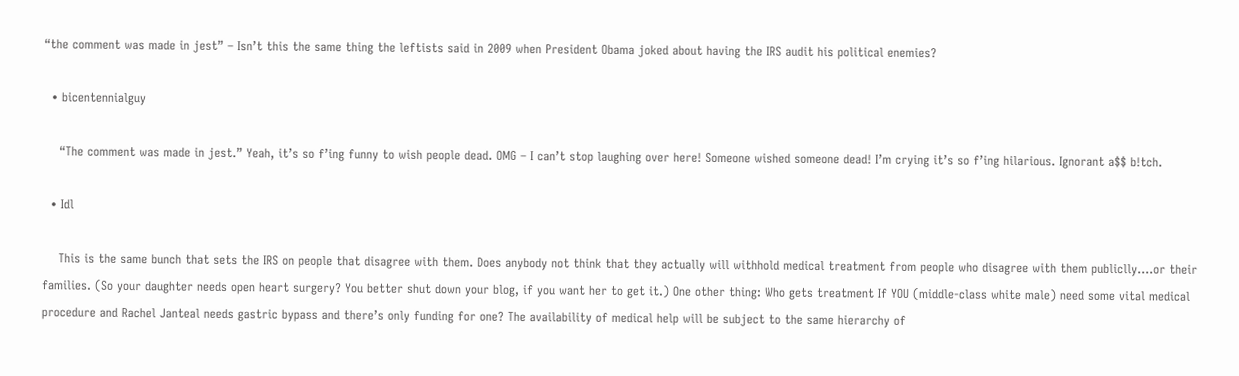“the comment was made in jest” – Isn’t this the same thing the leftists said in 2009 when President Obama joked about having the IRS audit his political enemies?

  • bicentennialguy

    “The comment was made in jest.” Yeah, it’s so f’ing funny to wish people dead. OMG – I can’t stop laughing over here! Someone wished someone dead! I’m crying it’s so f’ing hilarious. Ignorant a$$ b!tch.

  • Idl

    This is the same bunch that sets the IRS on people that disagree with them. Does anybody not think that they actually will withhold medical treatment from people who disagree with them publiclly….or their families. (So your daughter needs open heart surgery? You better shut down your blog, if you want her to get it.) One other thing: Who gets treatment If YOU (middle-class white male) need some vital medical procedure and Rachel Janteal needs gastric bypass and there’s only funding for one? The availability of medical help will be subject to the same hierarchy of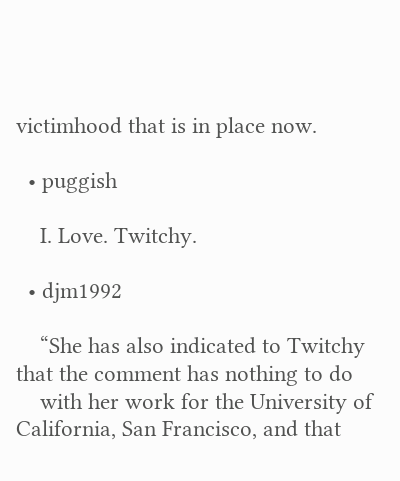victimhood that is in place now.

  • puggish

    I. Love. Twitchy.

  • djm1992

    “She has also indicated to Twitchy that the comment has nothing to do
    with her work for the University of California, San Francisco, and that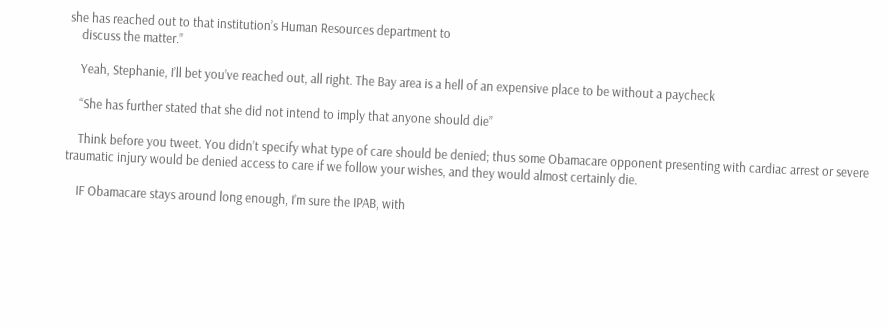she has reached out to that institution’s Human Resources department to
    discuss the matter.”

    Yeah, Stephanie, I’ll bet you’ve reached out, all right. The Bay area is a hell of an expensive place to be without a paycheck

    “She has further stated that she did not intend to imply that anyone should die”

    Think before you tweet. You didn’t specify what type of care should be denied; thus some Obamacare opponent presenting with cardiac arrest or severe traumatic injury would be denied access to care if we follow your wishes, and they would almost certainly die.

    IF Obamacare stays around long enough, I’m sure the IPAB, with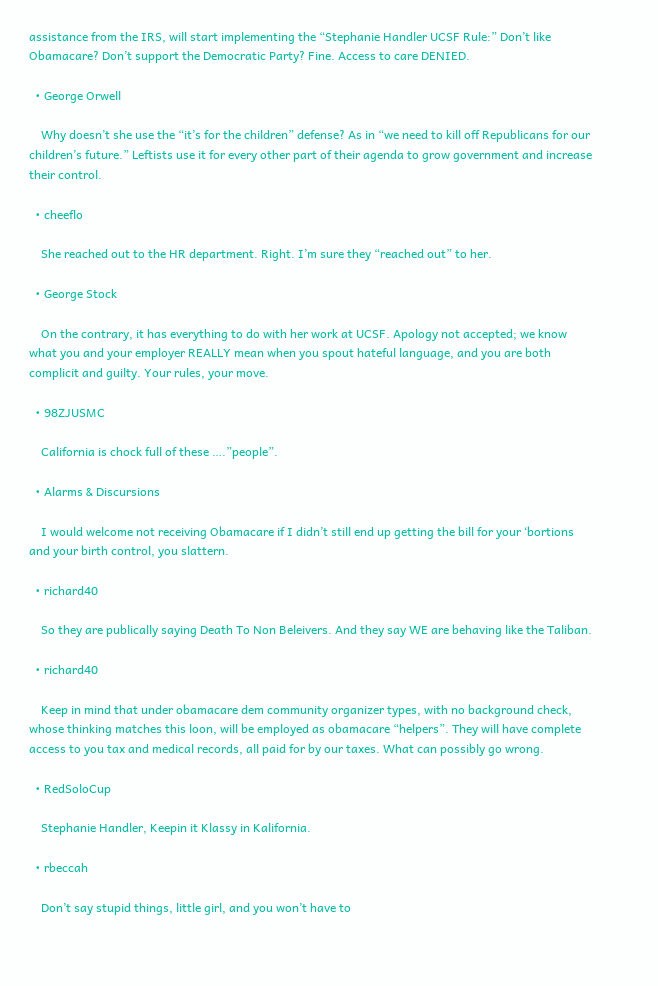assistance from the IRS, will start implementing the “Stephanie Handler UCSF Rule:” Don’t like Obamacare? Don’t support the Democratic Party? Fine. Access to care DENIED.

  • George Orwell

    Why doesn’t she use the “it’s for the children” defense? As in “we need to kill off Republicans for our children’s future.” Leftists use it for every other part of their agenda to grow government and increase their control.

  • cheeflo

    She reached out to the HR department. Right. I’m sure they “reached out” to her.

  • George Stock

    On the contrary, it has everything to do with her work at UCSF. Apology not accepted; we know what you and your employer REALLY mean when you spout hateful language, and you are both complicit and guilty. Your rules, your move.

  • 98ZJUSMC

    California is chock full of these ….”people”.

  • Alarms & Discursions

    I would welcome not receiving Obamacare if I didn’t still end up getting the bill for your ‘bortions and your birth control, you slattern.

  • richard40

    So they are publically saying Death To Non Beleivers. And they say WE are behaving like the Taliban.

  • richard40

    Keep in mind that under obamacare dem community organizer types, with no background check, whose thinking matches this loon, will be employed as obamacare “helpers”. They will have complete access to you tax and medical records, all paid for by our taxes. What can possibly go wrong.

  • RedSoloCup

    Stephanie Handler, Keepin it Klassy in Kalifornia.

  • rbeccah

    Don’t say stupid things, little girl, and you won’t have to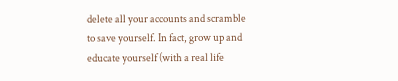delete all your accounts and scramble to save yourself. In fact, grow up and educate yourself (with a real life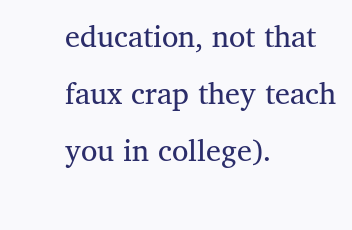education, not that faux crap they teach you in college).